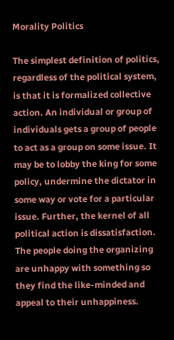Morality Politics

The simplest definition of politics, regardless of the political system, is that it is formalized collective action. An individual or group of individuals gets a group of people to act as a group on some issue. It may be to lobby the king for some policy, undermine the dictator in some way or vote for a particular issue. Further, the kernel of all political action is dissatisfaction. The people doing the organizing are unhappy with something so they find the like-minded and appeal to their unhappiness.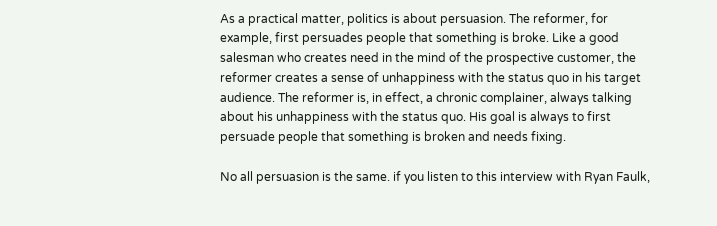As a practical matter, politics is about persuasion. The reformer, for example, first persuades people that something is broke. Like a good salesman who creates need in the mind of the prospective customer, the reformer creates a sense of unhappiness with the status quo in his target audience. The reformer is, in effect, a chronic complainer, always talking about his unhappiness with the status quo. His goal is always to first persuade people that something is broken and needs fixing.

No all persuasion is the same. if you listen to this interview with Ryan Faulk,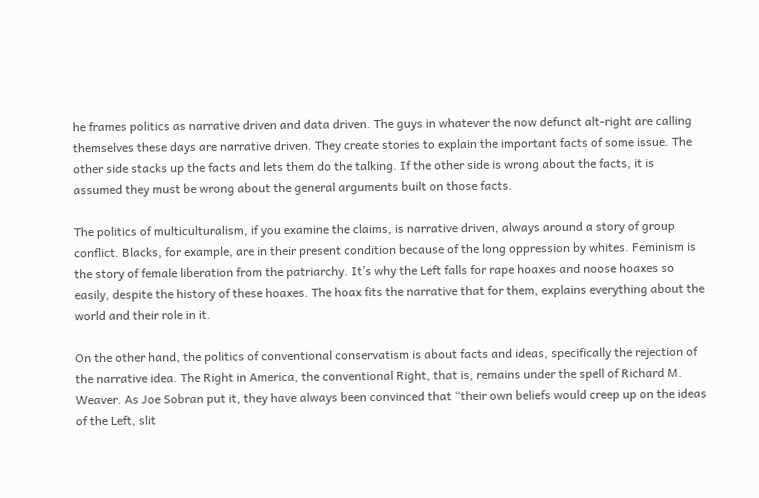he frames politics as narrative driven and data driven. The guys in whatever the now defunct alt-right are calling themselves these days are narrative driven. They create stories to explain the important facts of some issue. The other side stacks up the facts and lets them do the talking. If the other side is wrong about the facts, it is assumed they must be wrong about the general arguments built on those facts.

The politics of multiculturalism, if you examine the claims, is narrative driven, always around a story of group conflict. Blacks, for example, are in their present condition because of the long oppression by whites. Feminism is the story of female liberation from the patriarchy. It’s why the Left falls for rape hoaxes and noose hoaxes so easily, despite the history of these hoaxes. The hoax fits the narrative that for them, explains everything about the world and their role in it.

On the other hand, the politics of conventional conservatism is about facts and ideas, specifically the rejection of the narrative idea. The Right in America, the conventional Right, that is, remains under the spell of Richard M. Weaver. As Joe Sobran put it, they have always been convinced that “their own beliefs would creep up on the ideas of the Left, slit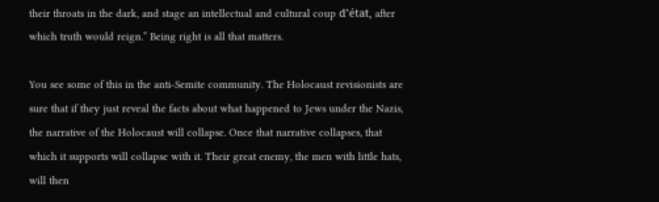their throats in the dark, and stage an intellectual and cultural coup d’état, after which truth would reign.” Being right is all that matters.

You see some of this in the anti-Semite community. The Holocaust revisionists are sure that if they just reveal the facts about what happened to Jews under the Nazis, the narrative of the Holocaust will collapse. Once that narrative collapses, that which it supports will collapse with it. Their great enemy, the men with little hats, will then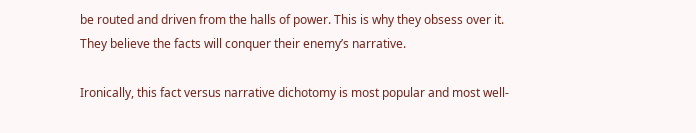be routed and driven from the halls of power. This is why they obsess over it. They believe the facts will conquer their enemy’s narrative.

Ironically, this fact versus narrative dichotomy is most popular and most well-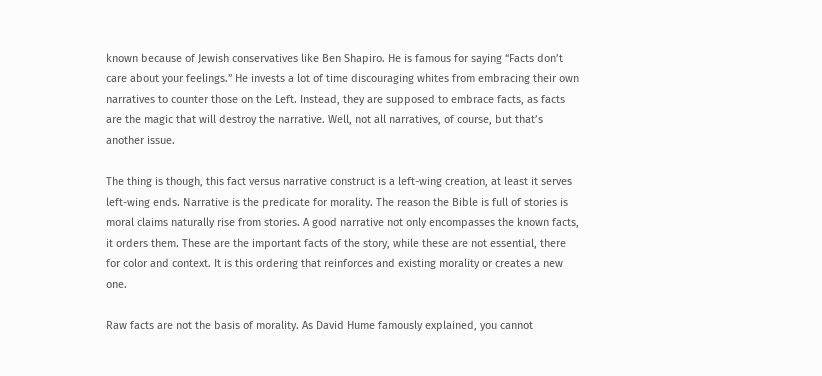known because of Jewish conservatives like Ben Shapiro. He is famous for saying “Facts don’t care about your feelings.” He invests a lot of time discouraging whites from embracing their own narratives to counter those on the Left. Instead, they are supposed to embrace facts, as facts are the magic that will destroy the narrative. Well, not all narratives, of course, but that’s another issue.

The thing is though, this fact versus narrative construct is a left-wing creation, at least it serves left-wing ends. Narrative is the predicate for morality. The reason the Bible is full of stories is moral claims naturally rise from stories. A good narrative not only encompasses the known facts, it orders them. These are the important facts of the story, while these are not essential, there for color and context. It is this ordering that reinforces and existing morality or creates a new one.

Raw facts are not the basis of morality. As David Hume famously explained, you cannot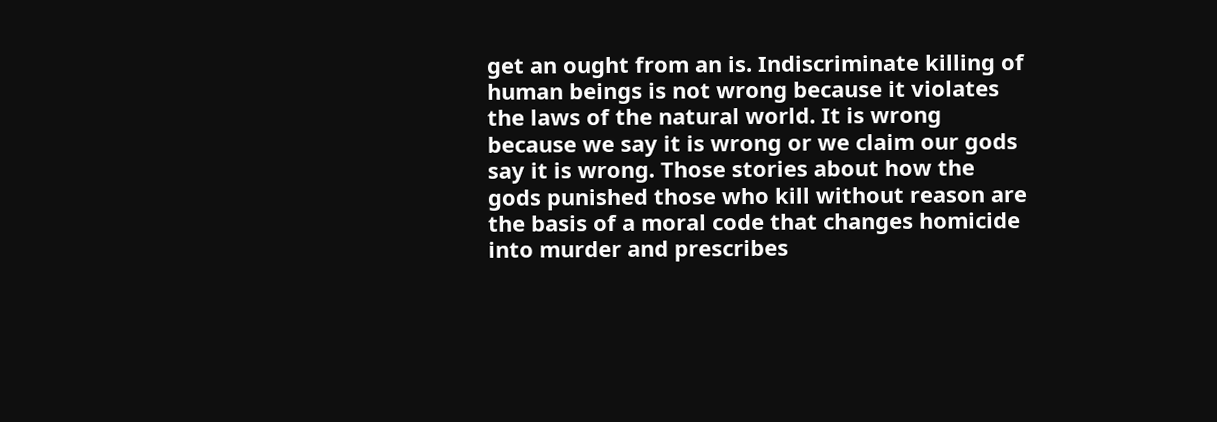get an ought from an is. Indiscriminate killing of human beings is not wrong because it violates the laws of the natural world. It is wrong because we say it is wrong or we claim our gods say it is wrong. Those stories about how the gods punished those who kill without reason are the basis of a moral code that changes homicide into murder and prescribes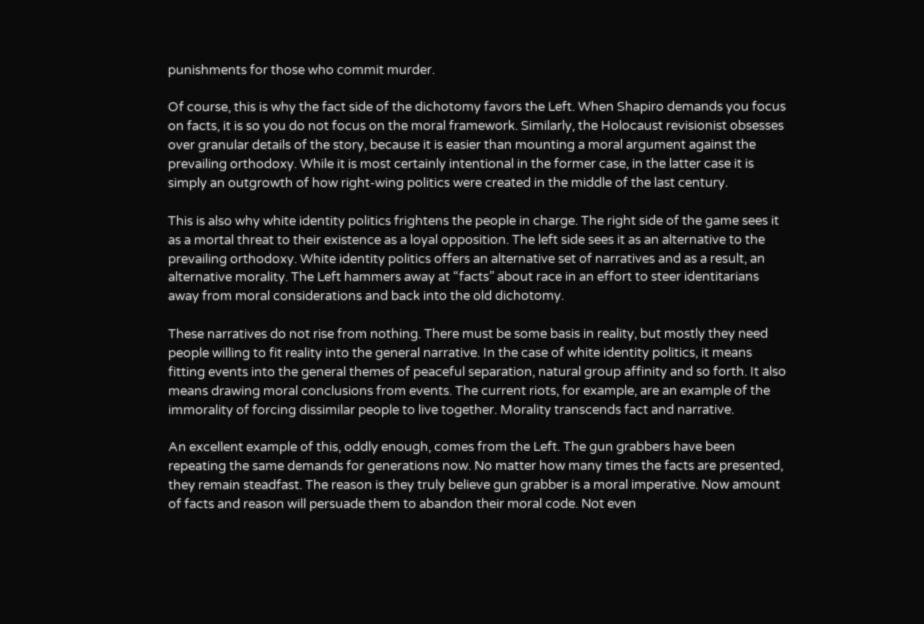punishments for those who commit murder.

Of course, this is why the fact side of the dichotomy favors the Left. When Shapiro demands you focus on facts, it is so you do not focus on the moral framework. Similarly, the Holocaust revisionist obsesses over granular details of the story, because it is easier than mounting a moral argument against the prevailing orthodoxy. While it is most certainly intentional in the former case, in the latter case it is simply an outgrowth of how right-wing politics were created in the middle of the last century.

This is also why white identity politics frightens the people in charge. The right side of the game sees it as a mortal threat to their existence as a loyal opposition. The left side sees it as an alternative to the prevailing orthodoxy. White identity politics offers an alternative set of narratives and as a result, an alternative morality. The Left hammers away at “facts” about race in an effort to steer identitarians away from moral considerations and back into the old dichotomy.

These narratives do not rise from nothing. There must be some basis in reality, but mostly they need people willing to fit reality into the general narrative. In the case of white identity politics, it means fitting events into the general themes of peaceful separation, natural group affinity and so forth. It also means drawing moral conclusions from events. The current riots, for example, are an example of the immorality of forcing dissimilar people to live together. Morality transcends fact and narrative.

An excellent example of this, oddly enough, comes from the Left. The gun grabbers have been repeating the same demands for generations now. No matter how many times the facts are presented, they remain steadfast. The reason is they truly believe gun grabber is a moral imperative. Now amount of facts and reason will persuade them to abandon their moral code. Not even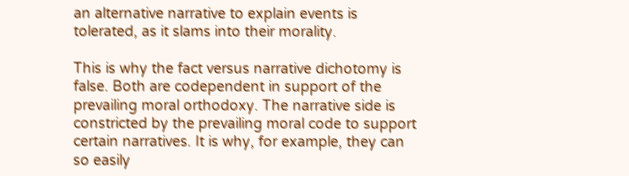an alternative narrative to explain events is tolerated, as it slams into their morality.

This is why the fact versus narrative dichotomy is false. Both are codependent in support of the prevailing moral orthodoxy. The narrative side is constricted by the prevailing moral code to support certain narratives. It is why, for example, they can so easily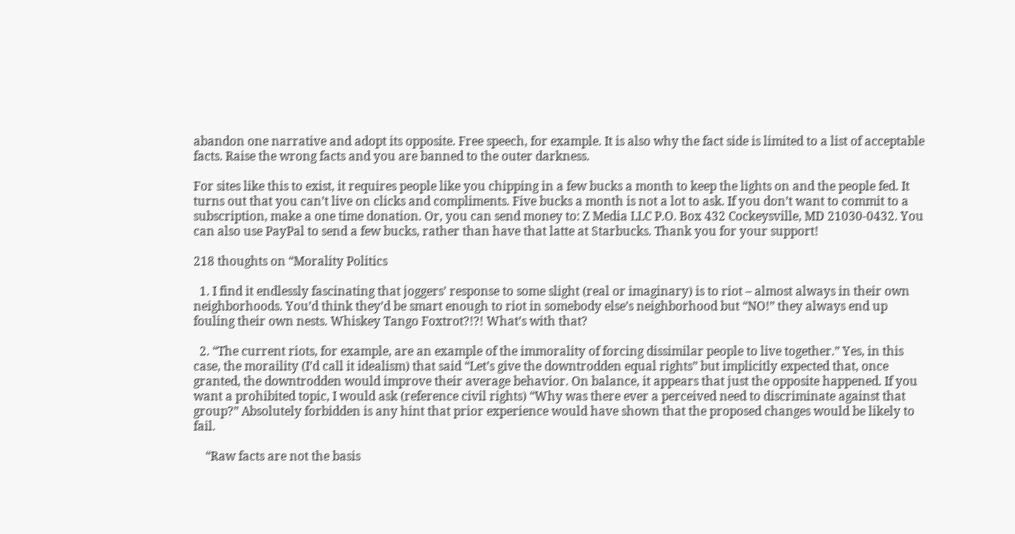abandon one narrative and adopt its opposite. Free speech, for example. It is also why the fact side is limited to a list of acceptable facts. Raise the wrong facts and you are banned to the outer darkness.

For sites like this to exist, it requires people like you chipping in a few bucks a month to keep the lights on and the people fed. It turns out that you can’t live on clicks and compliments. Five bucks a month is not a lot to ask. If you don’t want to commit to a subscription, make a one time donation. Or, you can send money to: Z Media LLC P.O. Box 432 Cockeysville, MD 21030-0432. You can also use PayPal to send a few bucks, rather than have that latte at Starbucks. Thank you for your support!

218 thoughts on “Morality Politics

  1. I find it endlessly fascinating that joggers’ response to some slight (real or imaginary) is to riot – almost always in their own neighborhoods. You’d think they’d be smart enough to riot in somebody else’s neighborhood but “NO!” they always end up fouling their own nests. Whiskey Tango Foxtrot?!?! What’s with that?

  2. “The current riots, for example, are an example of the immorality of forcing dissimilar people to live together.” Yes, in this case, the moraility (I’d call it idealism) that said “Let’s give the downtrodden equal rights” but implicitly expected that, once granted, the downtrodden would improve their average behavior. On balance, it appears that just the opposite happened. If you want a prohibited topic, I would ask (reference civil rights) “Why was there ever a perceived need to discriminate against that group?” Absolutely forbidden is any hint that prior experience would have shown that the proposed changes would be likely to fail.

    “Raw facts are not the basis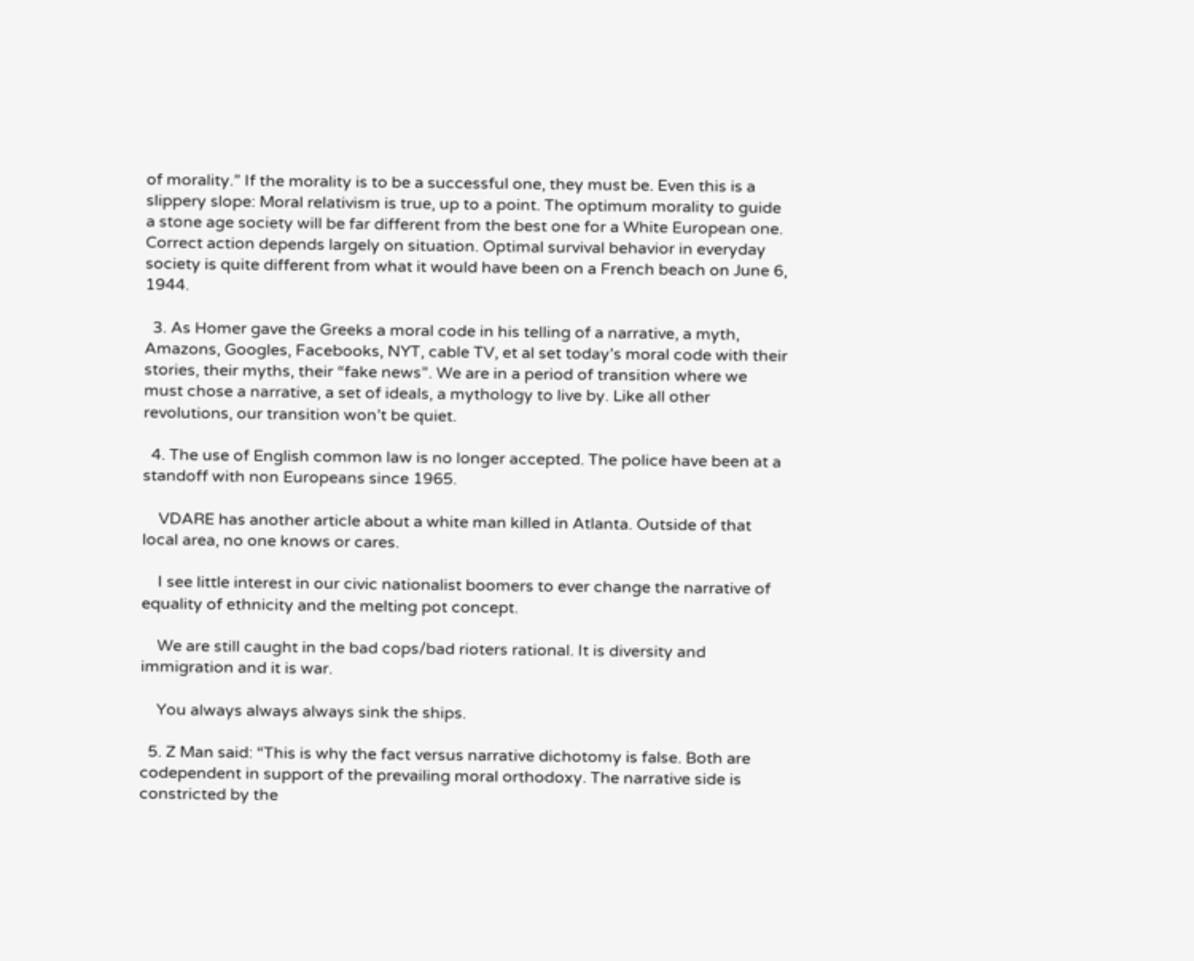of morality.” If the morality is to be a successful one, they must be. Even this is a slippery slope: Moral relativism is true, up to a point. The optimum morality to guide a stone age society will be far different from the best one for a White European one. Correct action depends largely on situation. Optimal survival behavior in everyday society is quite different from what it would have been on a French beach on June 6, 1944.

  3. As Homer gave the Greeks a moral code in his telling of a narrative, a myth, Amazons, Googles, Facebooks, NYT, cable TV, et al set today’s moral code with their stories, their myths, their “fake news”. We are in a period of transition where we must chose a narrative, a set of ideals, a mythology to live by. Like all other revolutions, our transition won’t be quiet.

  4. The use of English common law is no longer accepted. The police have been at a standoff with non Europeans since 1965.

    VDARE has another article about a white man killed in Atlanta. Outside of that local area, no one knows or cares.

    I see little interest in our civic nationalist boomers to ever change the narrative of equality of ethnicity and the melting pot concept.

    We are still caught in the bad cops/bad rioters rational. It is diversity and immigration and it is war.

    You always always always sink the ships.

  5. Z Man said: “This is why the fact versus narrative dichotomy is false. Both are codependent in support of the prevailing moral orthodoxy. The narrative side is constricted by the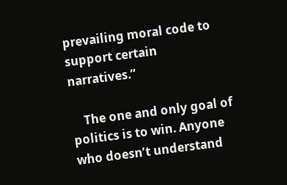prevailing moral code to support certain narratives.”

    The one and only goal of politics is to win. Anyone who doesn’t understand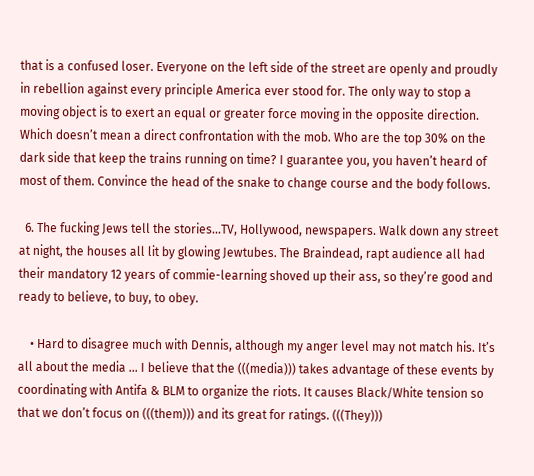that is a confused loser. Everyone on the left side of the street are openly and proudly in rebellion against every principle America ever stood for. The only way to stop a moving object is to exert an equal or greater force moving in the opposite direction. Which doesn’t mean a direct confrontation with the mob. Who are the top 30% on the dark side that keep the trains running on time? I guarantee you, you haven’t heard of most of them. Convince the head of the snake to change course and the body follows.

  6. The fucking Jews tell the stories…TV, Hollywood, newspapers. Walk down any street at night, the houses all lit by glowing Jewtubes. The Braindead, rapt audience all had their mandatory 12 years of commie-learning shoved up their ass, so they’re good and ready to believe, to buy, to obey.

    • Hard to disagree much with Dennis, although my anger level may not match his. It’s all about the media … I believe that the (((media))) takes advantage of these events by coordinating with Antifa & BLM to organize the riots. It causes Black/White tension so that we don’t focus on (((them))) and its great for ratings. (((They)))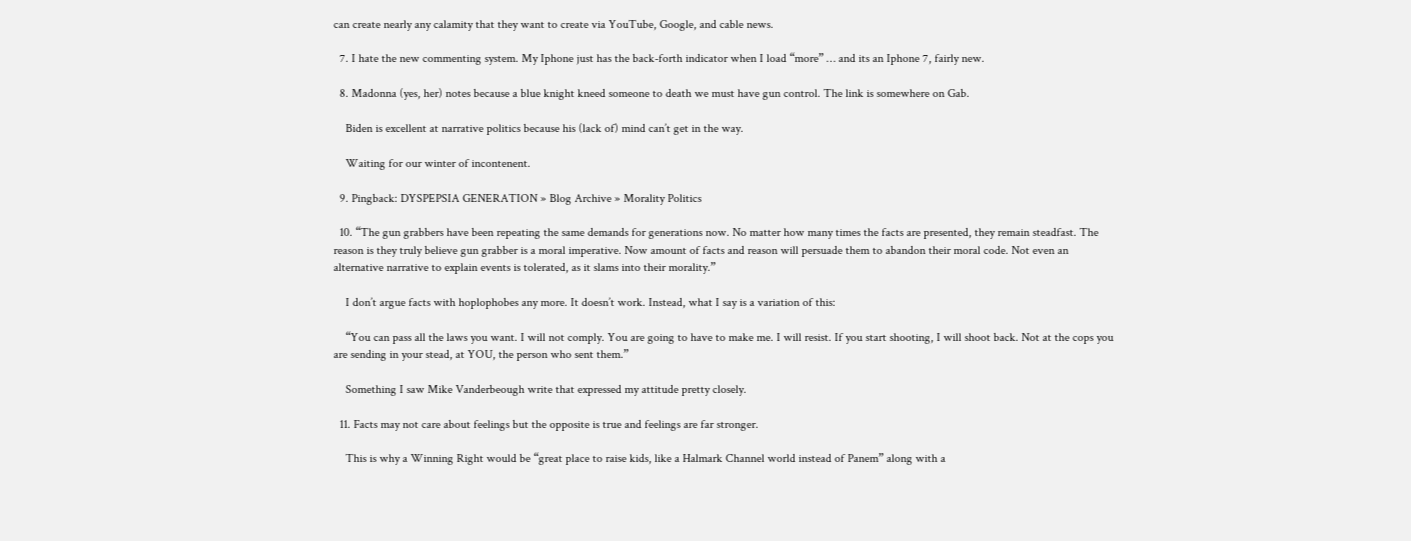can create nearly any calamity that they want to create via YouTube, Google, and cable news.

  7. I hate the new commenting system. My Iphone just has the back-forth indicator when I load “more” … and its an Iphone 7, fairly new.

  8. Madonna (yes, her) notes because a blue knight kneed someone to death we must have gun control. The link is somewhere on Gab.

    Biden is excellent at narrative politics because his (lack of) mind can’t get in the way.

    Waiting for our winter of incontenent.

  9. Pingback: DYSPEPSIA GENERATION » Blog Archive » Morality Politics

  10. “The gun grabbers have been repeating the same demands for generations now. No matter how many times the facts are presented, they remain steadfast. The reason is they truly believe gun grabber is a moral imperative. Now amount of facts and reason will persuade them to abandon their moral code. Not even an alternative narrative to explain events is tolerated, as it slams into their morality.”

    I don’t argue facts with hoplophobes any more. It doesn’t work. Instead, what I say is a variation of this:

    “You can pass all the laws you want. I will not comply. You are going to have to make me. I will resist. If you start shooting, I will shoot back. Not at the cops you are sending in your stead, at YOU, the person who sent them.”

    Something I saw Mike Vanderbeough write that expressed my attitude pretty closely.

  11. Facts may not care about feelings but the opposite is true and feelings are far stronger.

    This is why a Winning Right would be “great place to raise kids, like a Halmark Channel world instead of Panem” along with a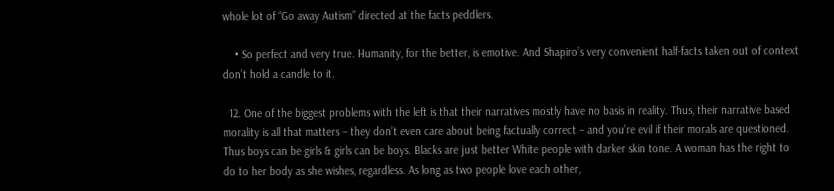whole lot of “Go away Autism” directed at the facts peddlers.

    • So perfect and very true. Humanity, for the better, is emotive. And Shapiro’s very convenient half-facts taken out of context don’t hold a candle to it.

  12. One of the biggest problems with the left is that their narratives mostly have no basis in reality. Thus, their narrative based morality is all that matters – they don’t even care about being factually correct – and you’re evil if their morals are questioned. Thus boys can be girls & girls can be boys. Blacks are just better White people with darker skin tone. A woman has the right to do to her body as she wishes, regardless. As long as two people love each other,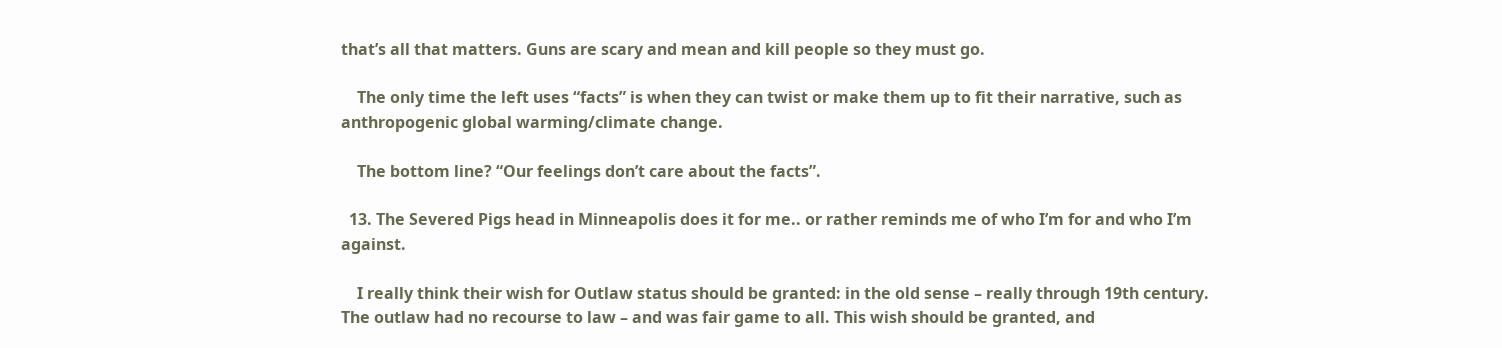that’s all that matters. Guns are scary and mean and kill people so they must go.

    The only time the left uses “facts” is when they can twist or make them up to fit their narrative, such as anthropogenic global warming/climate change.

    The bottom line? “Our feelings don’t care about the facts”.

  13. The Severed Pigs head in Minneapolis does it for me.. or rather reminds me of who I’m for and who I’m against.

    I really think their wish for Outlaw status should be granted: in the old sense – really through 19th century. The outlaw had no recourse to law – and was fair game to all. This wish should be granted, and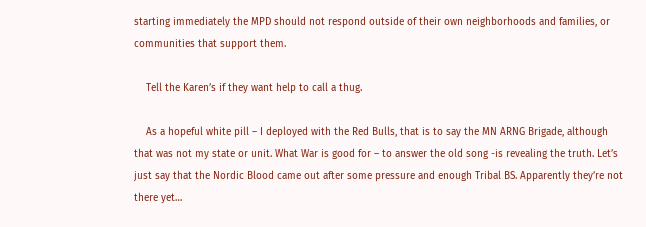starting immediately the MPD should not respond outside of their own neighborhoods and families, or communities that support them.

    Tell the Karen’s if they want help to call a thug.

    As a hopeful white pill – I deployed with the Red Bulls, that is to say the MN ARNG Brigade, although that was not my state or unit. What War is good for – to answer the old song -is revealing the truth. Let’s just say that the Nordic Blood came out after some pressure and enough Tribal BS. Apparently they’re not there yet…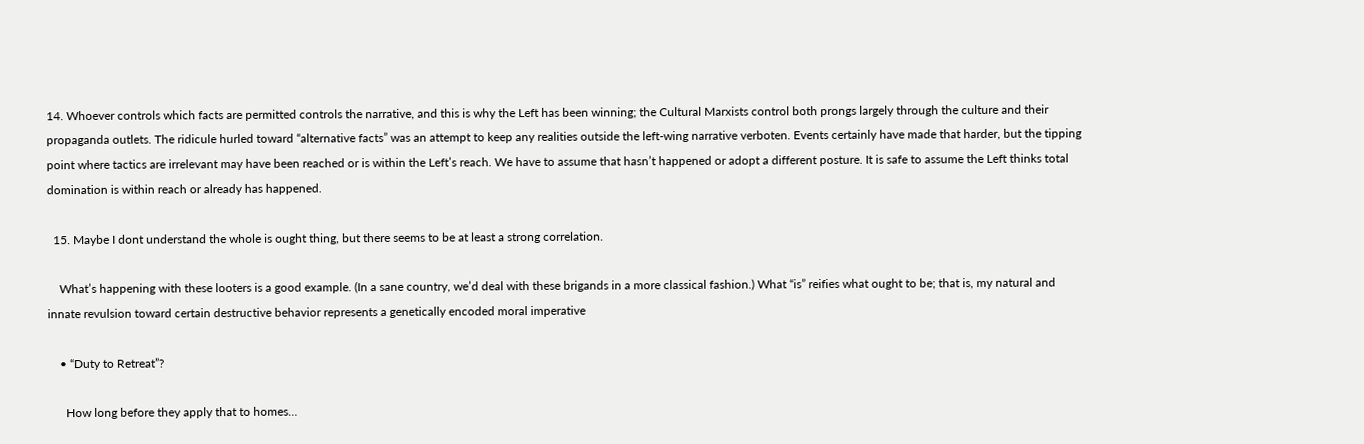14. Whoever controls which facts are permitted controls the narrative, and this is why the Left has been winning; the Cultural Marxists control both prongs largely through the culture and their propaganda outlets. The ridicule hurled toward “alternative facts” was an attempt to keep any realities outside the left-wing narrative verboten. Events certainly have made that harder, but the tipping point where tactics are irrelevant may have been reached or is within the Left’s reach. We have to assume that hasn’t happened or adopt a different posture. It is safe to assume the Left thinks total domination is within reach or already has happened.

  15. Maybe I dont understand the whole is ought thing, but there seems to be at least a strong correlation.

    What’s happening with these looters is a good example. (In a sane country, we’d deal with these brigands in a more classical fashion.) What “is” reifies what ought to be; that is, my natural and innate revulsion toward certain destructive behavior represents a genetically encoded moral imperative

    • “Duty to Retreat”?

      How long before they apply that to homes…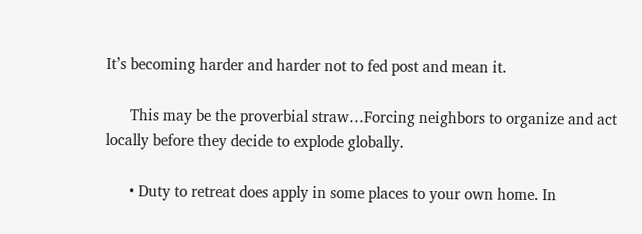It’s becoming harder and harder not to fed post and mean it.

      This may be the proverbial straw…Forcing neighbors to organize and act locally before they decide to explode globally.

      • Duty to retreat does apply in some places to your own home. In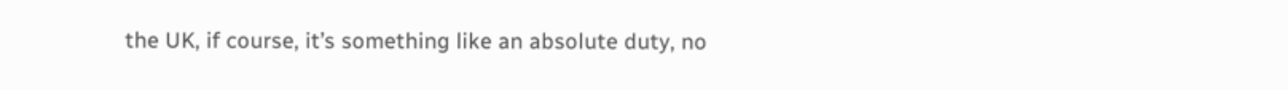the UK, if course, it’s something like an absolute duty, no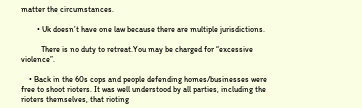matter the circumstances.

        • Uk doesn’t have one law because there are multiple jurisdictions.

          There is no duty to retreat.You may be charged for “excessive violence”.

    • Back in the 60s cops and people defending homes/businesses were free to shoot rioters. It was well understood by all parties, including the rioters themselves, that rioting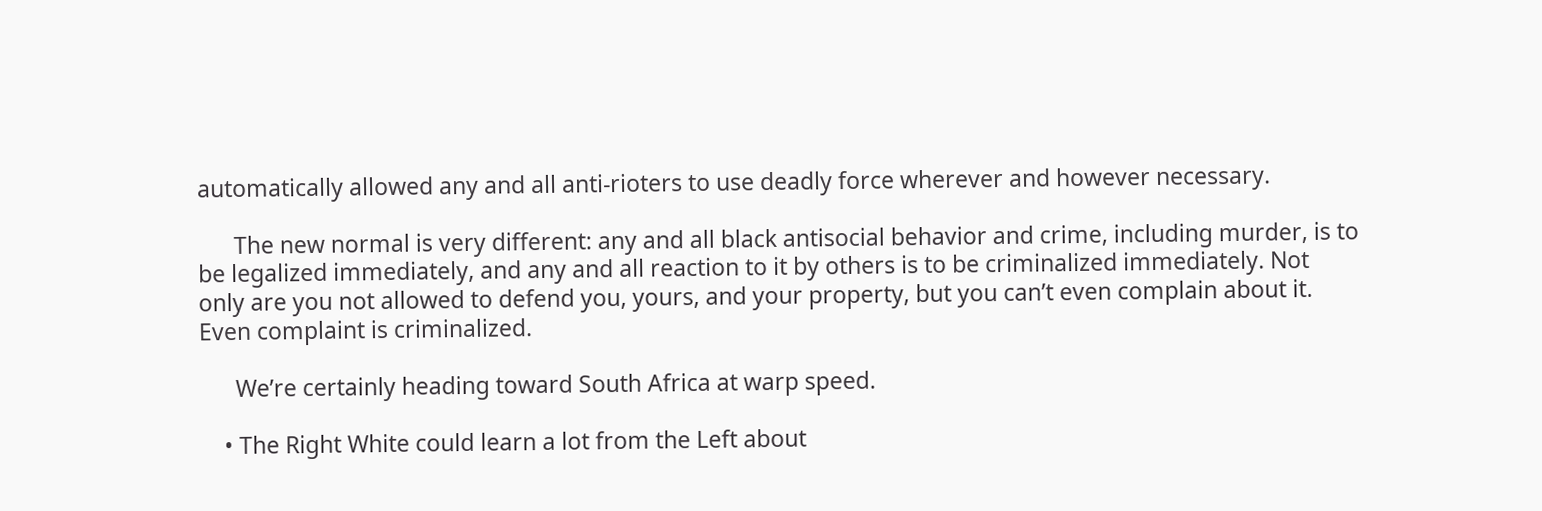automatically allowed any and all anti-rioters to use deadly force wherever and however necessary.

      The new normal is very different: any and all black antisocial behavior and crime, including murder, is to be legalized immediately, and any and all reaction to it by others is to be criminalized immediately. Not only are you not allowed to defend you, yours, and your property, but you can’t even complain about it. Even complaint is criminalized.

      We’re certainly heading toward South Africa at warp speed.

    • The Right White could learn a lot from the Left about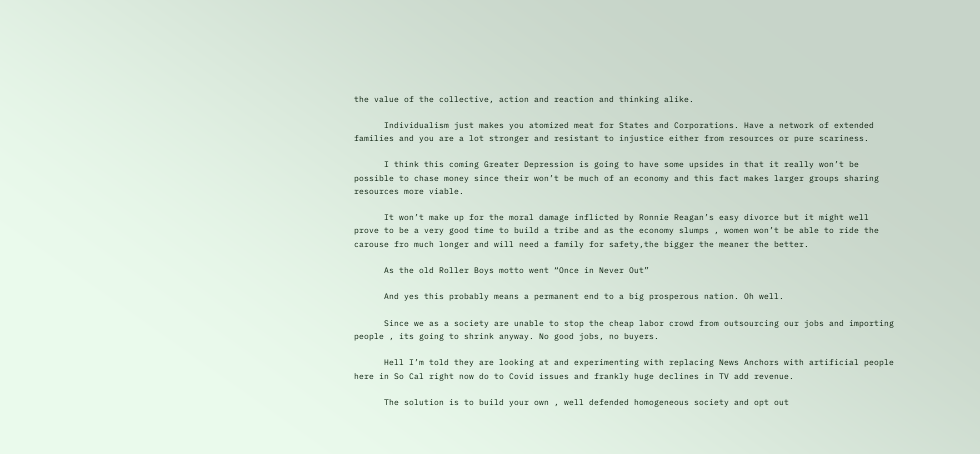the value of the collective, action and reaction and thinking alike.

      Individualism just makes you atomized meat for States and Corporations. Have a network of extended families and you are a lot stronger and resistant to injustice either from resources or pure scariness.

      I think this coming Greater Depression is going to have some upsides in that it really won’t be possible to chase money since their won’t be much of an economy and this fact makes larger groups sharing resources more viable.

      It won’t make up for the moral damage inflicted by Ronnie Reagan’s easy divorce but it might well prove to be a very good time to build a tribe and as the economy slumps , women won’t be able to ride the carouse fro much longer and will need a family for safety,the bigger the meaner the better.

      As the old Roller Boys motto went “Once in Never Out”

      And yes this probably means a permanent end to a big prosperous nation. Oh well.

      Since we as a society are unable to stop the cheap labor crowd from outsourcing our jobs and importing people , its going to shrink anyway. No good jobs, no buyers.

      Hell I’m told they are looking at and experimenting with replacing News Anchors with artificial people here in So Cal right now do to Covid issues and frankly huge declines in TV add revenue.

      The solution is to build your own , well defended homogeneous society and opt out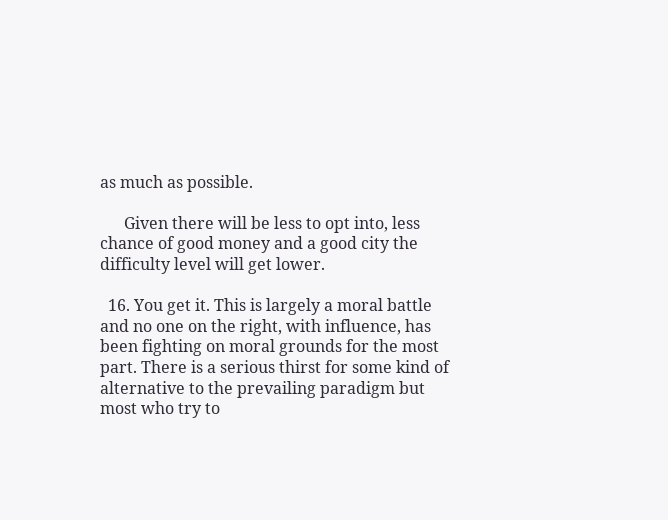as much as possible.

      Given there will be less to opt into, less chance of good money and a good city the difficulty level will get lower.

  16. You get it. This is largely a moral battle and no one on the right, with influence, has been fighting on moral grounds for the most part. There is a serious thirst for some kind of alternative to the prevailing paradigm but most who try to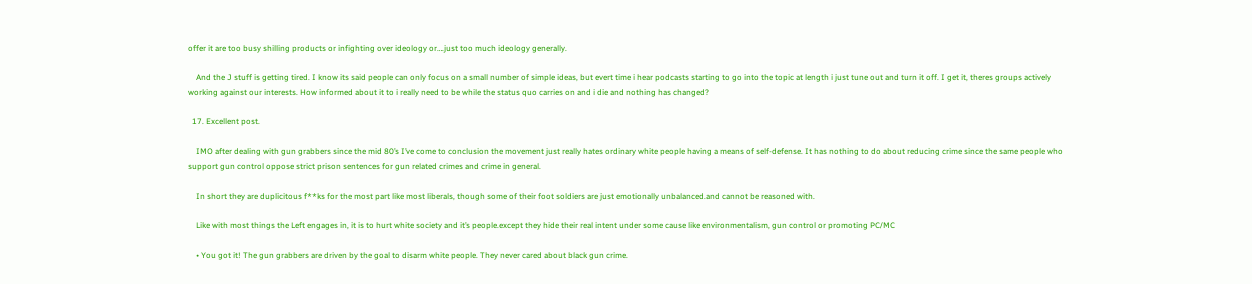offer it are too busy shilling products or infighting over ideology or….just too much ideology generally.

    And the J stuff is getting tired. I know its said people can only focus on a small number of simple ideas, but evert time i hear podcasts starting to go into the topic at length i just tune out and turn it off. I get it, theres groups actively working against our interests. How informed about it to i really need to be while the status quo carries on and i die and nothing has changed?

  17. Excellent post.

    IMO after dealing with gun grabbers since the mid 80’s I’ve come to conclusion the movement just really hates ordinary white people having a means of self-defense. It has nothing to do about reducing crime since the same people who support gun control oppose strict prison sentences for gun related crimes and crime in general.

    In short they are duplicitous f**ks for the most part like most liberals, though some of their foot soldiers are just emotionally unbalanced.and cannot be reasoned with.

    Like with most things the Left engages in, it is to hurt white society and it’s people.except they hide their real intent under some cause like environmentalism, gun control or promoting PC/MC

    • You got it! The gun grabbers are driven by the goal to disarm white people. They never cared about black gun crime.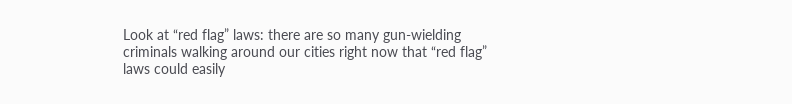Look at “red flag” laws: there are so many gun-wielding criminals walking around our cities right now that “red flag” laws could easily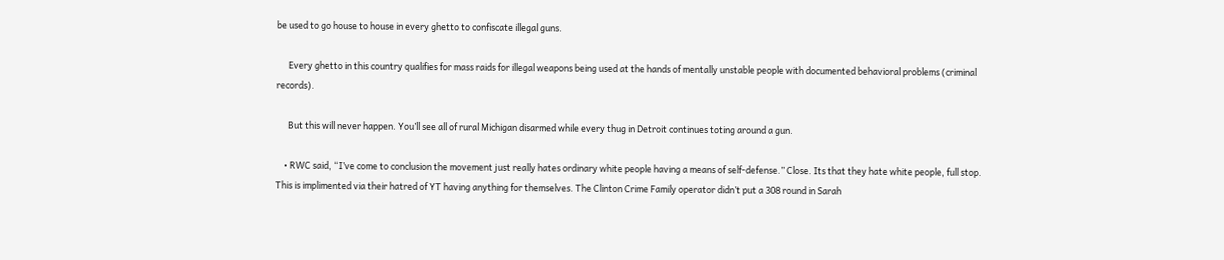be used to go house to house in every ghetto to confiscate illegal guns.

      Every ghetto in this country qualifies for mass raids for illegal weapons being used at the hands of mentally unstable people with documented behavioral problems (criminal records).

      But this will never happen. You’ll see all of rural Michigan disarmed while every thug in Detroit continues toting around a gun.

    • RWC said, “I’ve come to conclusion the movement just really hates ordinary white people having a means of self-defense.” Close. Its that they hate white people, full stop. This is implimented via their hatred of YT having anything for themselves. The Clinton Crime Family operator didn’t put a 308 round in Sarah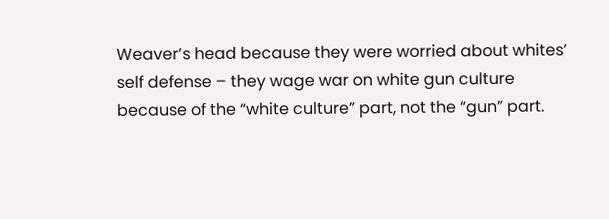Weaver’s head because they were worried about whites’ self defense – they wage war on white gun culture because of the “white culture” part, not the “gun” part.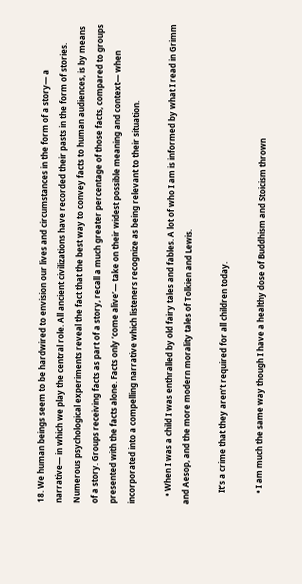18. We human beings seem to be hardwired to envision our lives and circumstances in the form of a story— a narrative— in which we play the central role. All ancient civilizations have recorded their pasts in the form of stories. Numerous psychological experiments reveal the fact that the best way to convey facts to human audiences, is by means of a story. Groups receiving facts as part of a story, recall a much greater percentage of those facts, compared to groups presented with the facts alone. Facts only ‘come alive’— take on their widest possible meaning and context— when incorporated into a compelling narrative which listeners recognize as being relevant to their situation.

    • When I was a child I was enthralled by old fairy tales and fables. A lot of who I am is informed by what I read in Grimm and Aesop, and the more modern morality tales of Tolkien and Lewis.

      It’s a crime that they aren’t required for all children today.

      • I am much the same way though I have a healthy dose of Buddhism and Stoicism thrown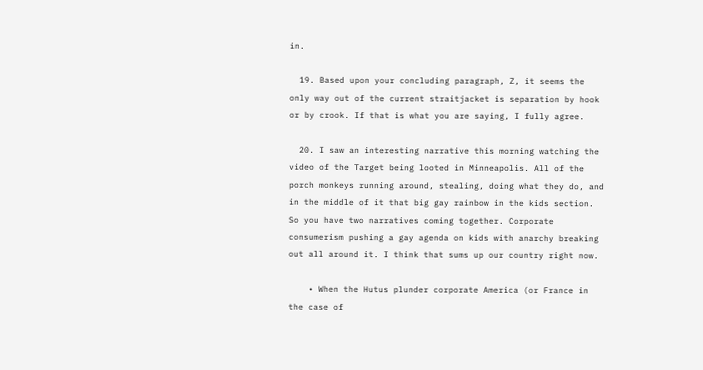in.

  19. Based upon your concluding paragraph, Z, it seems the only way out of the current straitjacket is separation by hook or by crook. If that is what you are saying, I fully agree.

  20. I saw an interesting narrative this morning watching the video of the Target being looted in Minneapolis. All of the porch monkeys running around, stealing, doing what they do, and in the middle of it that big gay rainbow in the kids section. So you have two narratives coming together. Corporate consumerism pushing a gay agenda on kids with anarchy breaking out all around it. I think that sums up our country right now.

    • When the Hutus plunder corporate America (or France in the case of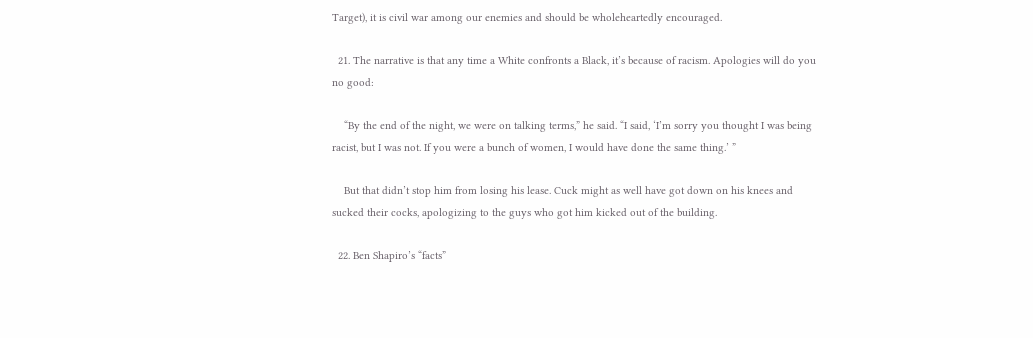Target), it is civil war among our enemies and should be wholeheartedly encouraged.

  21. The narrative is that any time a White confronts a Black, it’s because of racism. Apologies will do you no good:

    “By the end of the night, we were on talking terms,” he said. “I said, ‘I’m sorry you thought I was being racist, but I was not. If you were a bunch of women, I would have done the same thing.’ ”

    But that didn’t stop him from losing his lease. Cuck might as well have got down on his knees and sucked their cocks, apologizing to the guys who got him kicked out of the building.

  22. Ben Shapiro’s “facts”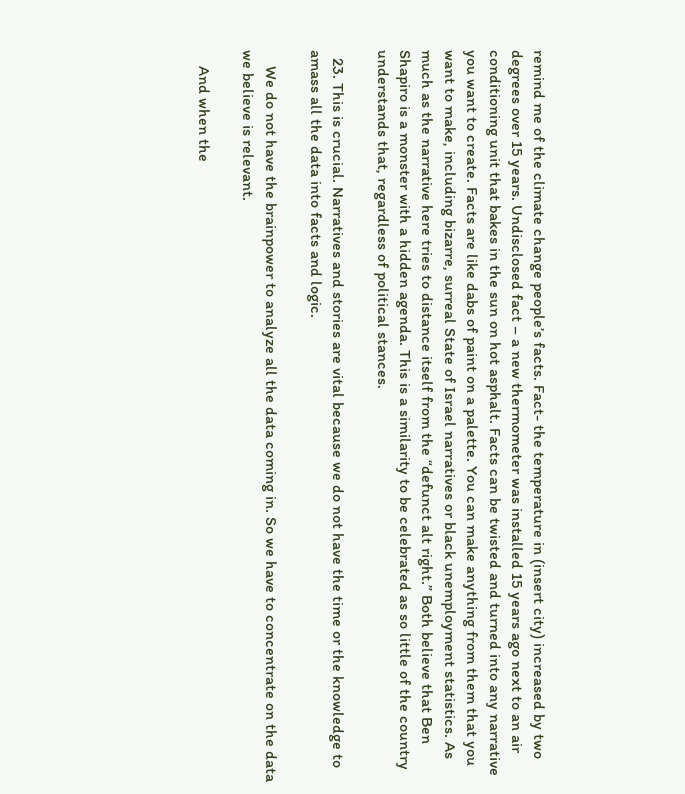remind me of the climate change people’s facts. Fact- the temperature in (insert city) increased by two degrees over 15 years. Undisclosed fact – a new thermometer was installed 15 years ago next to an air conditioning unit that bakes in the sun on hot asphalt. Facts can be twisted and turned into any narrative you want to create. Facts are like dabs of paint on a palette. You can make anything from them that you want to make, including bizarre, surreal State of Israel narratives or black unemployment statistics. As much as the narrative here tries to distance itself from the “defunct alt right.” Both believe that Ben Shapiro is a monster with a hidden agenda. This is a similarity to be celebrated as so little of the country understands that, regardless of political stances.

  23. This is crucial. Narratives and stories are vital because we do not have the time or the knowledge to amass all the data into facts and logic.

    We do not have the brainpower to analyze all the data coming in. So we have to concentrate on the data we believe is relevant.

    And when the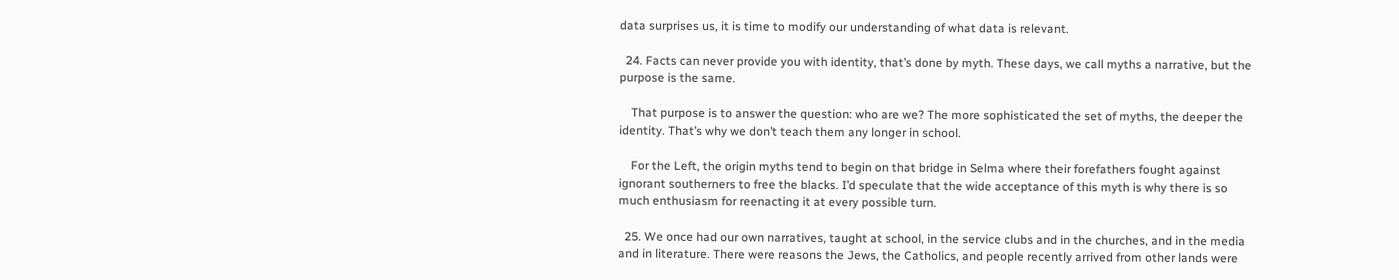data surprises us, it is time to modify our understanding of what data is relevant.

  24. Facts can never provide you with identity, that’s done by myth. These days, we call myths a narrative, but the purpose is the same.

    That purpose is to answer the question: who are we? The more sophisticated the set of myths, the deeper the identity. That’s why we don’t teach them any longer in school.

    For the Left, the origin myths tend to begin on that bridge in Selma where their forefathers fought against ignorant southerners to free the blacks. I’d speculate that the wide acceptance of this myth is why there is so much enthusiasm for reenacting it at every possible turn.

  25. We once had our own narratives, taught at school, in the service clubs and in the churches, and in the media and in literature. There were reasons the Jews, the Catholics, and people recently arrived from other lands were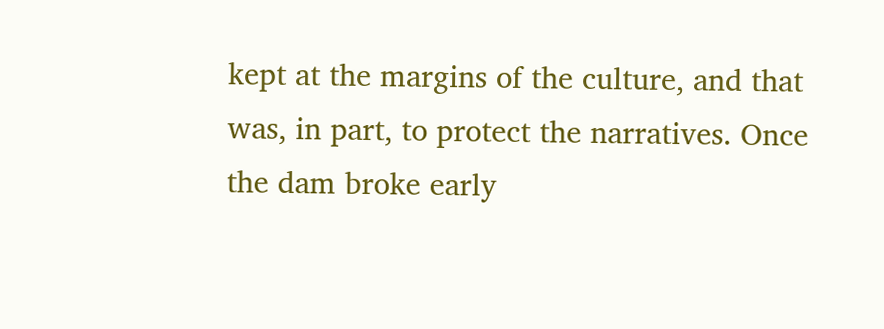kept at the margins of the culture, and that was, in part, to protect the narratives. Once the dam broke early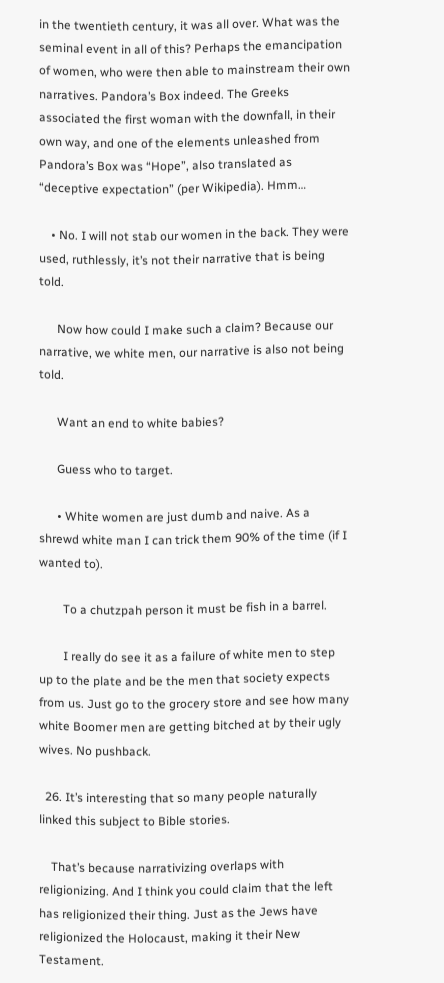in the twentieth century, it was all over. What was the seminal event in all of this? Perhaps the emancipation of women, who were then able to mainstream their own narratives. Pandora’s Box indeed. The Greeks associated the first woman with the downfall, in their own way, and one of the elements unleashed from Pandora’s Box was “Hope”, also translated as “deceptive expectation” (per Wikipedia). Hmm…

    • No. I will not stab our women in the back. They were used, ruthlessly, it’s not their narrative that is being told.

      Now how could I make such a claim? Because our narrative, we white men, our narrative is also not being told.

      Want an end to white babies?

      Guess who to target.

      • White women are just dumb and naive. As a shrewd white man I can trick them 90% of the time (if I wanted to).

        To a chutzpah person it must be fish in a barrel.

        I really do see it as a failure of white men to step up to the plate and be the men that society expects from us. Just go to the grocery store and see how many white Boomer men are getting bitched at by their ugly wives. No pushback.

  26. It’s interesting that so many people naturally linked this subject to Bible stories.

    That’s because narrativizing overlaps with religionizing. And I think you could claim that the left has religionized their thing. Just as the Jews have religionized the Holocaust, making it their New Testament.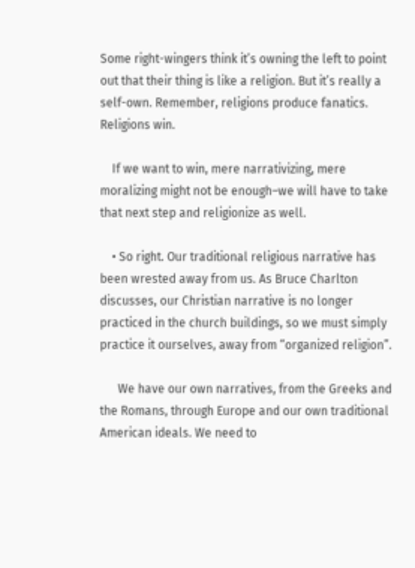Some right-wingers think it’s owning the left to point out that their thing is like a religion. But it’s really a self-own. Remember, religions produce fanatics. Religions win.

    If we want to win, mere narrativizing, mere moralizing might not be enough–we will have to take that next step and religionize as well.

    • So right. Our traditional religious narrative has been wrested away from us. As Bruce Charlton discusses, our Christian narrative is no longer practiced in the church buildings, so we must simply practice it ourselves, away from “organized religion”.

      We have our own narratives, from the Greeks and the Romans, through Europe and our own traditional American ideals. We need to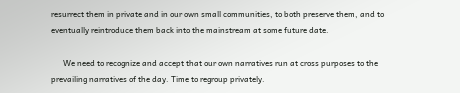resurrect them in private and in our own small communities, to both preserve them, and to eventually reintroduce them back into the mainstream at some future date.

      We need to recognize and accept that our own narratives run at cross purposes to the prevailing narratives of the day. Time to regroup privately.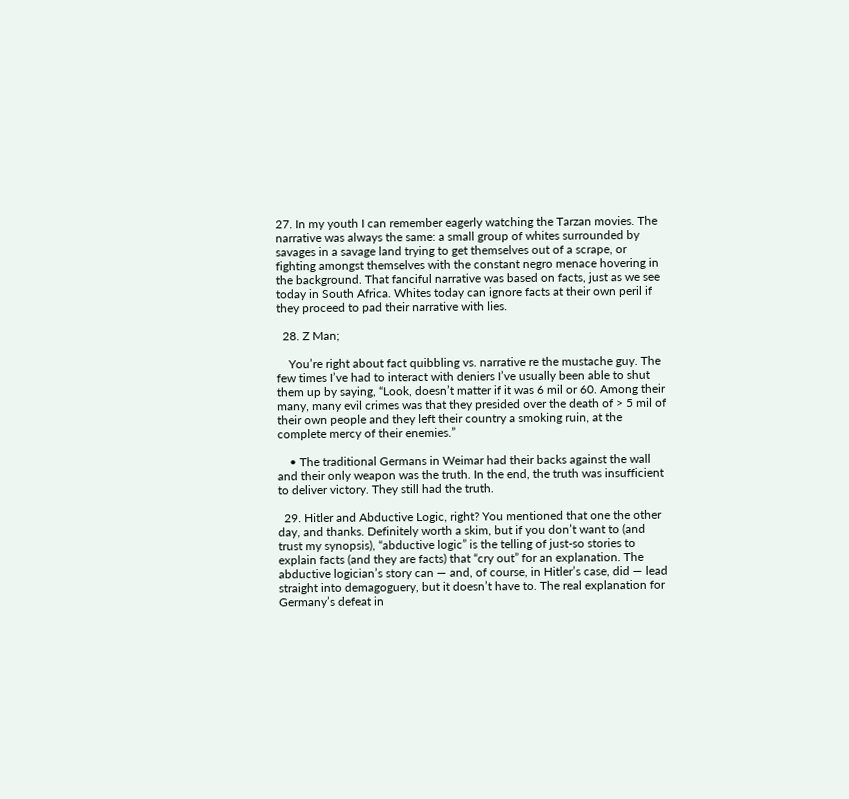27. In my youth I can remember eagerly watching the Tarzan movies. The narrative was always the same: a small group of whites surrounded by savages in a savage land trying to get themselves out of a scrape, or fighting amongst themselves with the constant negro menace hovering in the background. That fanciful narrative was based on facts, just as we see today in South Africa. Whites today can ignore facts at their own peril if they proceed to pad their narrative with lies.

  28. Z Man;

    You’re right about fact quibbling vs. narrative re the mustache guy. The few times I’ve had to interact with deniers I’ve usually been able to shut them up by saying, “Look, doesn’t matter if it was 6 mil or 60. Among their many, many evil crimes was that they presided over the death of > 5 mil of their own people and they left their country a smoking ruin, at the complete mercy of their enemies.”

    • The traditional Germans in Weimar had their backs against the wall and their only weapon was the truth. In the end, the truth was insufficient to deliver victory. They still had the truth.

  29. Hitler and Abductive Logic, right? You mentioned that one the other day, and thanks. Definitely worth a skim, but if you don’t want to (and trust my synopsis), “abductive logic” is the telling of just-so stories to explain facts (and they are facts) that “cry out” for an explanation. The abductive logician’s story can — and, of course, in Hitler’s case, did — lead straight into demagoguery, but it doesn’t have to. The real explanation for Germany’s defeat in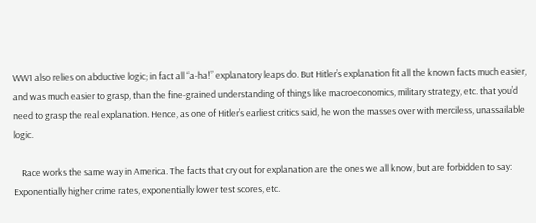WW1 also relies on abductive logic; in fact all “a-ha!” explanatory leaps do. But Hitler’s explanation fit all the known facts much easier, and was much easier to grasp, than the fine-grained understanding of things like macroeconomics, military strategy, etc. that you’d need to grasp the real explanation. Hence, as one of Hitler’s earliest critics said, he won the masses over with merciless, unassailable logic.

    Race works the same way in America. The facts that cry out for explanation are the ones we all know, but are forbidden to say: Exponentially higher crime rates, exponentially lower test scores, etc.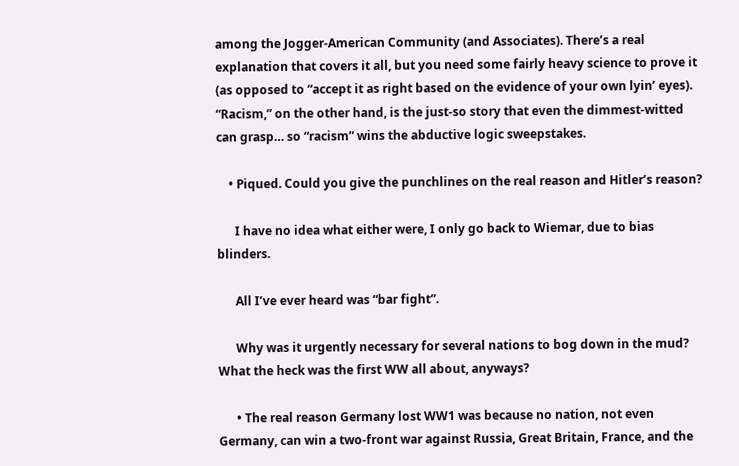among the Jogger-American Community (and Associates). There’s a real explanation that covers it all, but you need some fairly heavy science to prove it (as opposed to “accept it as right based on the evidence of your own lyin’ eyes). “Racism,” on the other hand, is the just-so story that even the dimmest-witted can grasp… so “racism” wins the abductive logic sweepstakes.

    • Piqued. Could you give the punchlines on the real reason and Hitler’s reason?

      I have no idea what either were, I only go back to Wiemar, due to bias blinders.

      All I’ve ever heard was “bar fight”.

      Why was it urgently necessary for several nations to bog down in the mud? What the heck was the first WW all about, anyways?

      • The real reason Germany lost WW1 was because no nation, not even Germany, can win a two-front war against Russia, Great Britain, France, and the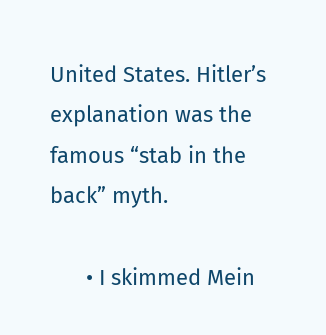United States. Hitler’s explanation was the famous “stab in the back” myth.

      • I skimmed Mein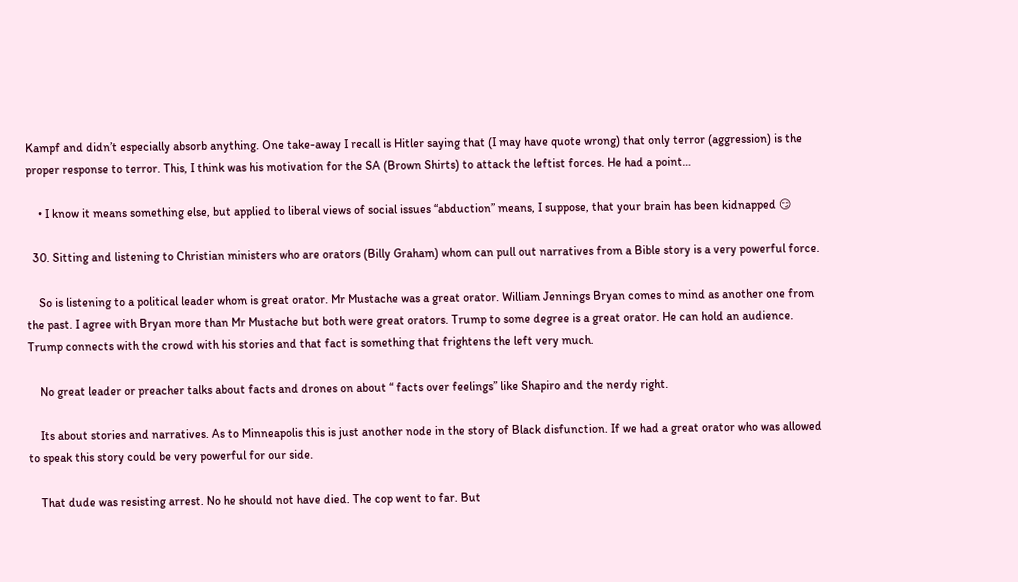Kampf and didn’t especially absorb anything. One take-away I recall is Hitler saying that (I may have quote wrong) that only terror (aggression) is the proper response to terror. This, I think was his motivation for the SA (Brown Shirts) to attack the leftist forces. He had a point…

    • I know it means something else, but applied to liberal views of social issues “abduction” means, I suppose, that your brain has been kidnapped 😏

  30. Sitting and listening to Christian ministers who are orators (Billy Graham) whom can pull out narratives from a Bible story is a very powerful force.

    So is listening to a political leader whom is great orator. Mr Mustache was a great orator. William Jennings Bryan comes to mind as another one from the past. I agree with Bryan more than Mr Mustache but both were great orators. Trump to some degree is a great orator. He can hold an audience. Trump connects with the crowd with his stories and that fact is something that frightens the left very much.

    No great leader or preacher talks about facts and drones on about “ facts over feelings” like Shapiro and the nerdy right.

    Its about stories and narratives. As to Minneapolis this is just another node in the story of Black disfunction. If we had a great orator who was allowed to speak this story could be very powerful for our side.

    That dude was resisting arrest. No he should not have died. The cop went to far. But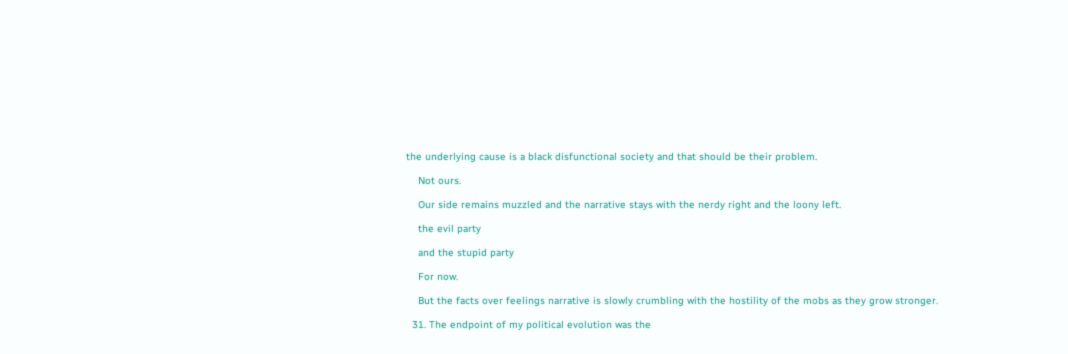the underlying cause is a black disfunctional society and that should be their problem.

    Not ours.

    Our side remains muzzled and the narrative stays with the nerdy right and the loony left.

    the evil party

    and the stupid party

    For now.

    But the facts over feelings narrative is slowly crumbling with the hostility of the mobs as they grow stronger.

  31. The endpoint of my political evolution was the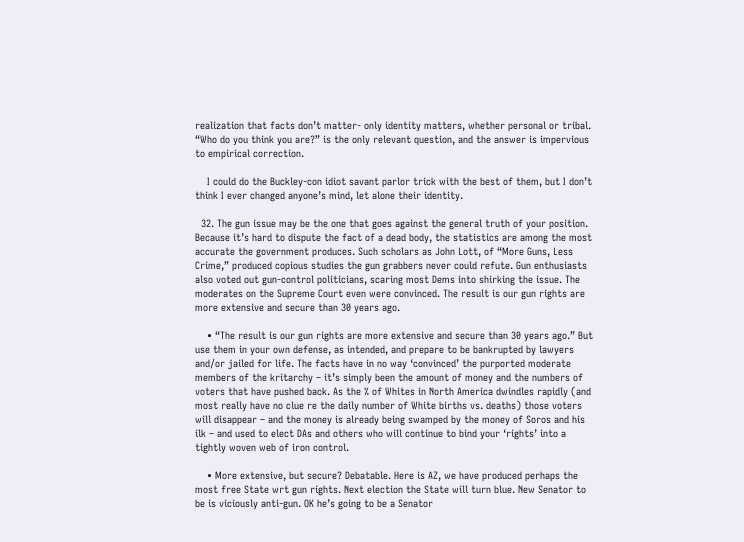realization that facts don’t matter- only identity matters, whether personal or tribal. “Who do you think you are?” is the only relevant question, and the answer is impervious to empirical correction.

    I could do the Buckley-con idiot savant parlor trick with the best of them, but I don’t think I ever changed anyone’s mind, let alone their identity.

  32. The gun issue may be the one that goes against the general truth of your position. Because it’s hard to dispute the fact of a dead body, the statistics are among the most accurate the government produces. Such scholars as John Lott, of “More Guns, Less Crime,” produced copious studies the gun grabbers never could refute. Gun enthusiasts also voted out gun-control politicians, scaring most Dems into shirking the issue. The moderates on the Supreme Court even were convinced. The result is our gun rights are more extensive and secure than 30 years ago.

    • “The result is our gun rights are more extensive and secure than 30 years ago.” But use them in your own defense, as intended, and prepare to be bankrupted by lawyers and/or jailed for life. The facts have in no way ‘convinced’ the purported moderate members of the kritarchy – it’s simply been the amount of money and the numbers of voters that have pushed back. As the % of Whites in North America dwindles rapidly (and most really have no clue re the daily number of White births vs. deaths) those voters will disappear – and the money is already being swamped by the money of Soros and his ilk – and used to elect DAs and others who will continue to bind your ‘rights’ into a tightly woven web of iron control.

    • More extensive, but secure? Debatable. Here is AZ, we have produced perhaps the most free State wrt gun rights. Next election the State will turn blue. New Senator to be is viciously anti-gun. OK he’s going to be a Senator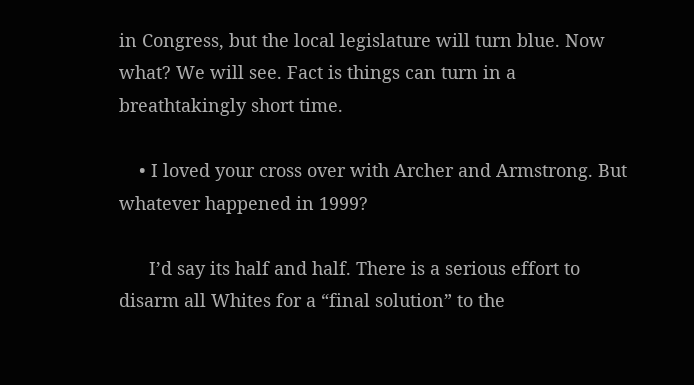in Congress, but the local legislature will turn blue. Now what? We will see. Fact is things can turn in a breathtakingly short time.

    • I loved your cross over with Archer and Armstrong. But whatever happened in 1999?

      I’d say its half and half. There is a serious effort to disarm all Whites for a “final solution” to the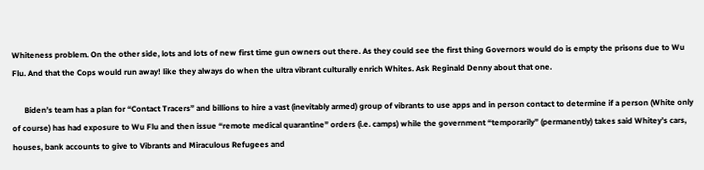Whiteness problem. On the other side, lots and lots of new first time gun owners out there. As they could see the first thing Governors would do is empty the prisons due to Wu Flu. And that the Cops would run away! like they always do when the ultra vibrant culturally enrich Whites. Ask Reginald Denny about that one.

      Biden’s team has a plan for “Contact Tracers” and billions to hire a vast (inevitably armed) group of vibrants to use apps and in person contact to determine if a person (White only of course) has had exposure to Wu Flu and then issue “remote medical quarantine” orders (i.e. camps) while the government “temporarily” (permanently) takes said Whitey’s cars, houses, bank accounts to give to Vibrants and Miraculous Refugees and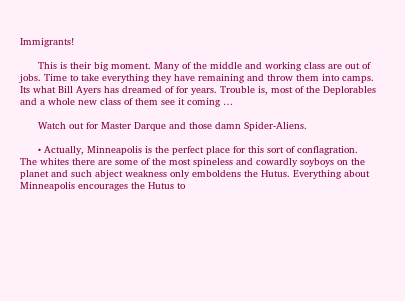Immigrants!

      This is their big moment. Many of the middle and working class are out of jobs. Time to take everything they have remaining and throw them into camps. Its what Bill Ayers has dreamed of for years. Trouble is, most of the Deplorables and a whole new class of them see it coming …

      Watch out for Master Darque and those damn Spider-Aliens.

      • Actually, Minneapolis is the perfect place for this sort of conflagration. The whites there are some of the most spineless and cowardly soyboys on the planet and such abject weakness only emboldens the Hutus. Everything about Minneapolis encourages the Hutus to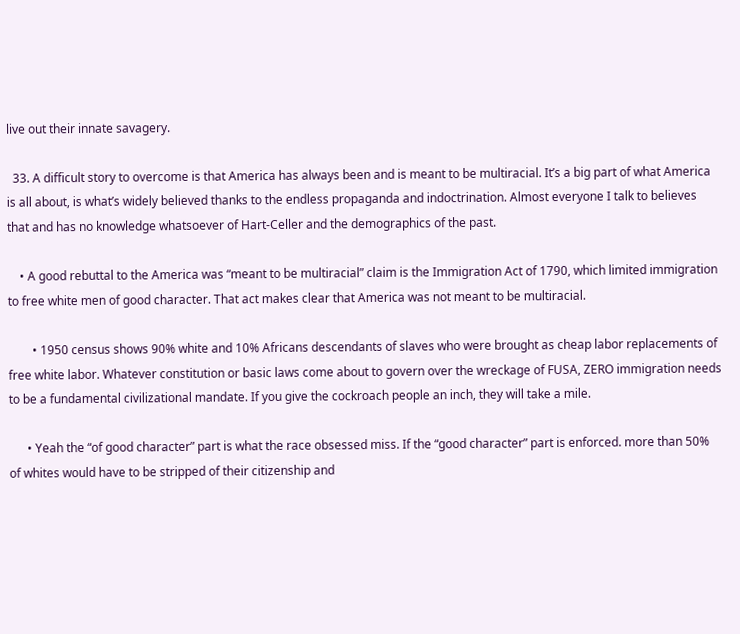live out their innate savagery.

  33. A difficult story to overcome is that America has always been and is meant to be multiracial. It’s a big part of what America is all about, is what’s widely believed thanks to the endless propaganda and indoctrination. Almost everyone I talk to believes that and has no knowledge whatsoever of Hart-Celler and the demographics of the past.

    • A good rebuttal to the America was “meant to be multiracial” claim is the Immigration Act of 1790, which limited immigration to free white men of good character. That act makes clear that America was not meant to be multiracial.

        • 1950 census shows 90% white and 10% Africans descendants of slaves who were brought as cheap labor replacements of free white labor. Whatever constitution or basic laws come about to govern over the wreckage of FUSA, ZERO immigration needs to be a fundamental civilizational mandate. If you give the cockroach people an inch, they will take a mile.

      • Yeah the “of good character” part is what the race obsessed miss. If the “good character” part is enforced. more than 50% of whites would have to be stripped of their citizenship and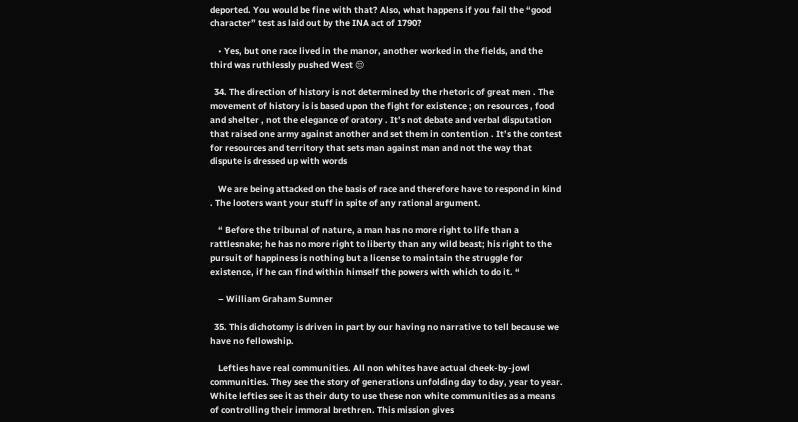deported. You would be fine with that? Also, what happens if you fail the “good character” test as laid out by the INA act of 1790?

    • Yes, but one race lived in the manor, another worked in the fields, and the third was ruthlessly pushed West 😒

  34. The direction of history is not determined by the rhetoric of great men . The movement of history is is based upon the fight for existence ; on resources , food and shelter , not the elegance of oratory . It’s not debate and verbal disputation that raised one army against another and set them in contention . It’s the contest for resources and territory that sets man against man and not the way that dispute is dressed up with words

    We are being attacked on the basis of race and therefore have to respond in kind . The looters want your stuff in spite of any rational argument.

    “ Before the tribunal of nature, a man has no more right to life than a rattlesnake; he has no more right to liberty than any wild beast; his right to the pursuit of happiness is nothing but a license to maintain the struggle for existence, if he can find within himself the powers with which to do it. “

    – William Graham Sumner

  35. This dichotomy is driven in part by our having no narrative to tell because we have no fellowship.

    Lefties have real communities. All non whites have actual cheek-by-jowl communities. They see the story of generations unfolding day to day, year to year. White lefties see it as their duty to use these non white communities as a means of controlling their immoral brethren. This mission gives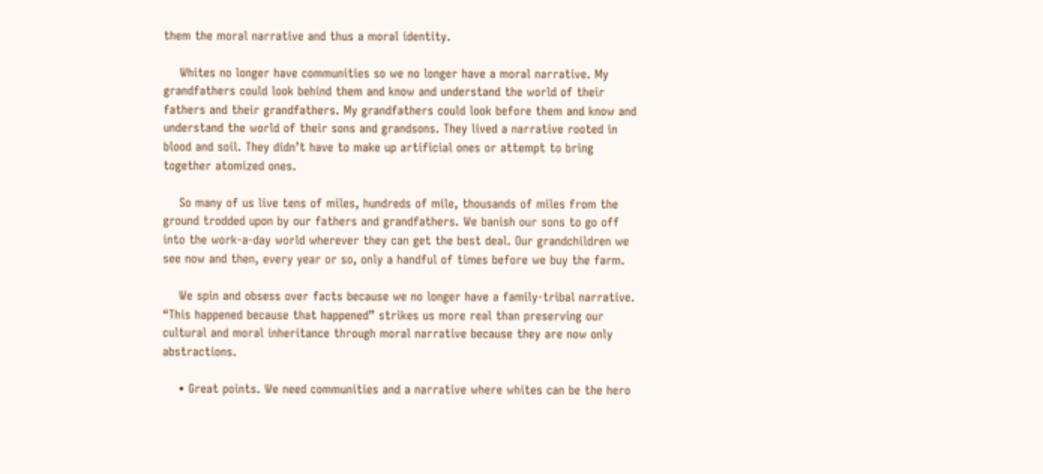them the moral narrative and thus a moral identity.

    Whites no longer have communities so we no longer have a moral narrative. My grandfathers could look behind them and know and understand the world of their fathers and their grandfathers. My grandfathers could look before them and know and understand the world of their sons and grandsons. They lived a narrative rooted in blood and soil. They didn’t have to make up artificial ones or attempt to bring together atomized ones.

    So many of us live tens of miles, hundreds of mile, thousands of miles from the ground trodded upon by our fathers and grandfathers. We banish our sons to go off into the work-a-day world wherever they can get the best deal. Our grandchildren we see now and then, every year or so, only a handful of times before we buy the farm.

    We spin and obsess over facts because we no longer have a family-tribal narrative. “This happened because that happened” strikes us more real than preserving our cultural and moral inheritance through moral narrative because they are now only abstractions.

    • Great points. We need communities and a narrative where whites can be the hero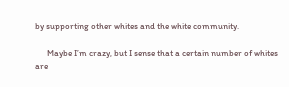by supporting other whites and the white community.

      Maybe I’m crazy, but I sense that a certain number of whites are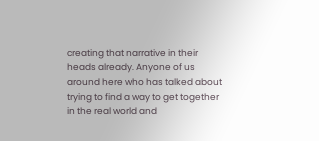creating that narrative in their heads already. Anyone of us around here who has talked about trying to find a way to get together in the real world and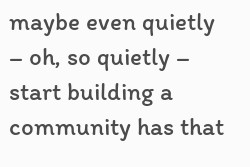maybe even quietly – oh, so quietly – start building a community has that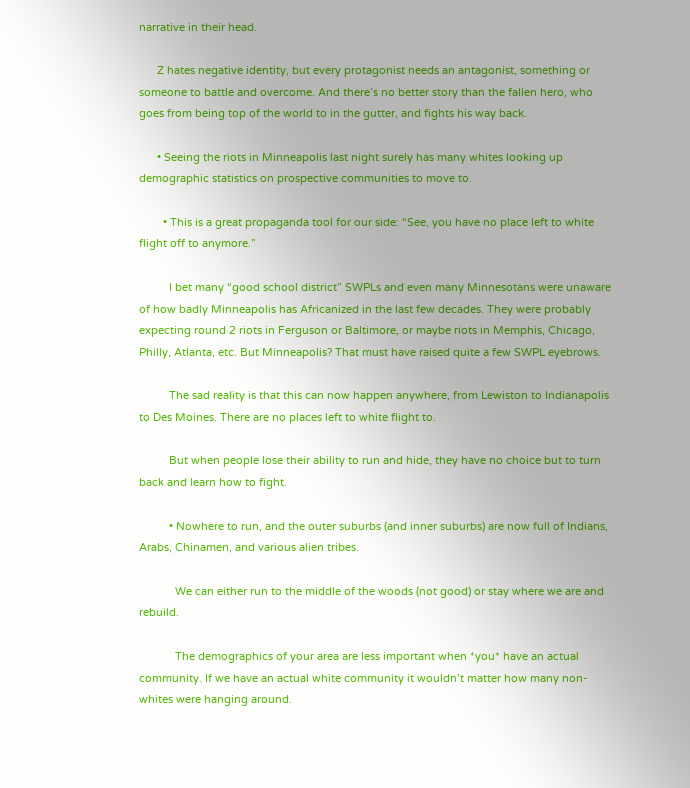narrative in their head.

      Z hates negative identity, but every protagonist needs an antagonist, something or someone to battle and overcome. And there’s no better story than the fallen hero, who goes from being top of the world to in the gutter, and fights his way back.

      • Seeing the riots in Minneapolis last night surely has many whites looking up demographic statistics on prospective communities to move to.

        • This is a great propaganda tool for our side: “See, you have no place left to white flight off to anymore.”

          I bet many “good school district” SWPLs and even many Minnesotans were unaware of how badly Minneapolis has Africanized in the last few decades. They were probably expecting round 2 riots in Ferguson or Baltimore, or maybe riots in Memphis, Chicago, Philly, Atlanta, etc. But Minneapolis? That must have raised quite a few SWPL eyebrows.

          The sad reality is that this can now happen anywhere, from Lewiston to Indianapolis to Des Moines. There are no places left to white flight to.

          But when people lose their ability to run and hide, they have no choice but to turn back and learn how to fight.

          • Nowhere to run, and the outer suburbs (and inner suburbs) are now full of Indians, Arabs, Chinamen, and various alien tribes.

            We can either run to the middle of the woods (not good) or stay where we are and rebuild.

            The demographics of your area are less important when *you* have an actual community. If we have an actual white community it wouldn’t matter how many non-whites were hanging around.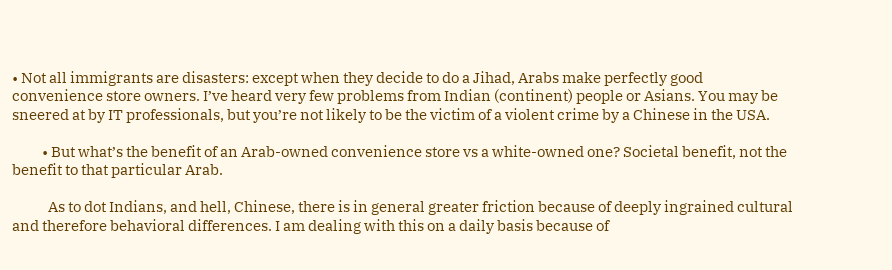• Not all immigrants are disasters: except when they decide to do a Jihad, Arabs make perfectly good convenience store owners. I’ve heard very few problems from Indian (continent) people or Asians. You may be sneered at by IT professionals, but you’re not likely to be the victim of a violent crime by a Chinese in the USA.

          • But what’s the benefit of an Arab-owned convenience store vs a white-owned one? Societal benefit, not the benefit to that particular Arab.

            As to dot Indians, and hell, Chinese, there is in general greater friction because of deeply ingrained cultural and therefore behavioral differences. I am dealing with this on a daily basis because of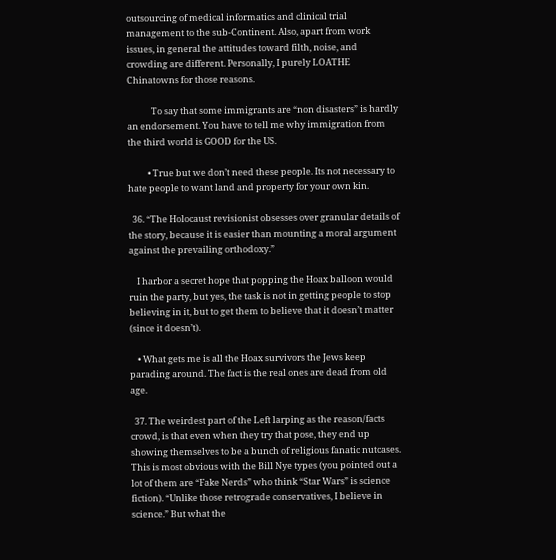outsourcing of medical informatics and clinical trial management to the sub-Continent. Also, apart from work issues, in general the attitudes toward filth, noise, and crowding are different. Personally, I purely LOATHE Chinatowns for those reasons.

            To say that some immigrants are “non disasters” is hardly an endorsement. You have to tell me why immigration from the third world is GOOD for the US.

          • True but we don’t need these people. Its not necessary to hate people to want land and property for your own kin.

  36. “The Holocaust revisionist obsesses over granular details of the story, because it is easier than mounting a moral argument against the prevailing orthodoxy.”

    I harbor a secret hope that popping the Hoax balloon would ruin the party, but yes, the task is not in getting people to stop believing in it, but to get them to believe that it doesn’t matter (since it doesn’t).

    • What gets me is all the Hoax survivors the Jews keep parading around. The fact is the real ones are dead from old age.

  37. The weirdest part of the Left larping as the reason/facts crowd, is that even when they try that pose, they end up showing themselves to be a bunch of religious fanatic nutcases. This is most obvious with the Bill Nye types (you pointed out a lot of them are “Fake Nerds” who think “Star Wars” is science fiction). “Unlike those retrograde conservatives, I believe in science.” But what the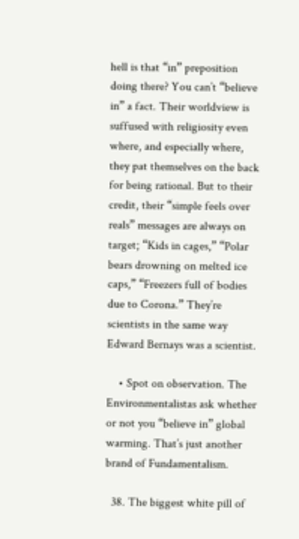hell is that “in” preposition doing there? You can’t “believe in” a fact. Their worldview is suffused with religiosity even where, and especially where, they pat themselves on the back for being rational. But to their credit, their “simple feels over reals” messages are always on target; “Kids in cages,” “Polar bears drowning on melted ice caps,” “Freezers full of bodies due to Corona.” They’re scientists in the same way Edward Bernays was a scientist.

    • Spot on observation. The Environmentalistas ask whether or not you “believe in” global warming. That’s just another brand of Fundamentalism.

  38. The biggest white pill of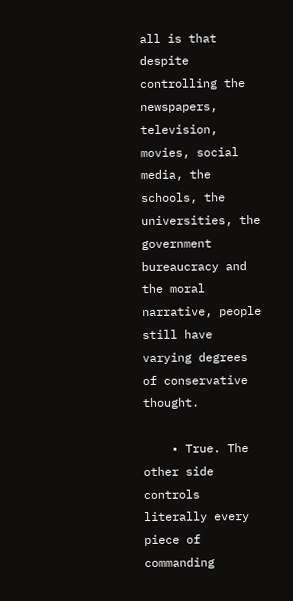all is that despite controlling the newspapers, television, movies, social media, the schools, the universities, the government bureaucracy and the moral narrative, people still have varying degrees of conservative thought.

    • True. The other side controls literally every piece of commanding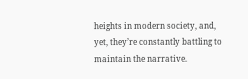heights in modern society, and, yet, they’re constantly battling to maintain the narrative.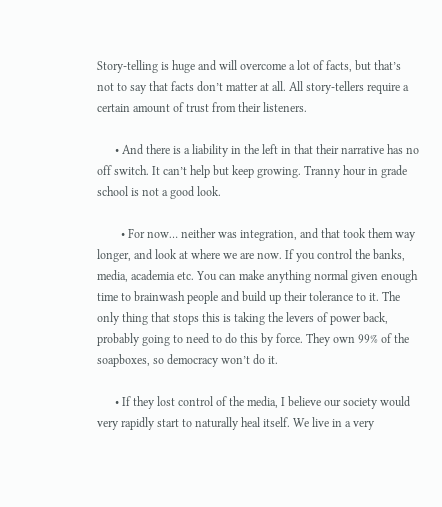Story-telling is huge and will overcome a lot of facts, but that’s not to say that facts don’t matter at all. All story-tellers require a certain amount of trust from their listeners.

      • And there is a liability in the left in that their narrative has no off switch. It can’t help but keep growing. Tranny hour in grade school is not a good look.

        • For now… neither was integration, and that took them way longer, and look at where we are now. If you control the banks, media, academia etc. You can make anything normal given enough time to brainwash people and build up their tolerance to it. The only thing that stops this is taking the levers of power back, probably going to need to do this by force. They own 99% of the soapboxes, so democracy won’t do it.

      • If they lost control of the media, I believe our society would very rapidly start to naturally heal itself. We live in a very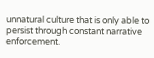unnatural culture that is only able to persist through constant narrative enforcement.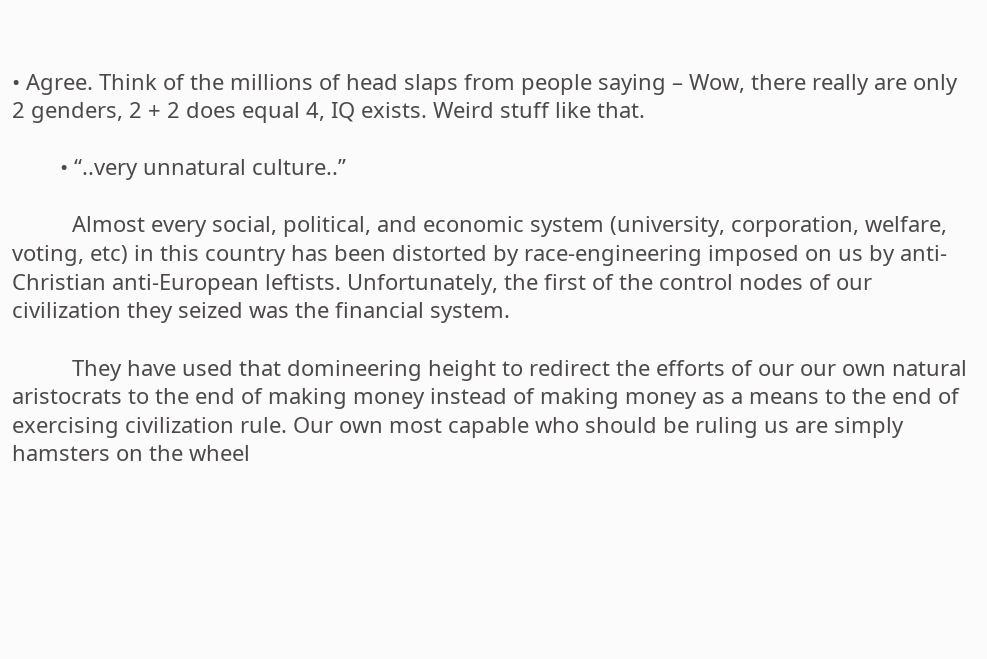• Agree. Think of the millions of head slaps from people saying – Wow, there really are only 2 genders, 2 + 2 does equal 4, IQ exists. Weird stuff like that.

        • “..very unnatural culture..”

          Almost every social, political, and economic system (university, corporation, welfare, voting, etc) in this country has been distorted by race-engineering imposed on us by anti-Christian anti-European leftists. Unfortunately, the first of the control nodes of our civilization they seized was the financial system.

          They have used that domineering height to redirect the efforts of our our own natural aristocrats to the end of making money instead of making money as a means to the end of exercising civilization rule. Our own most capable who should be ruling us are simply hamsters on the wheel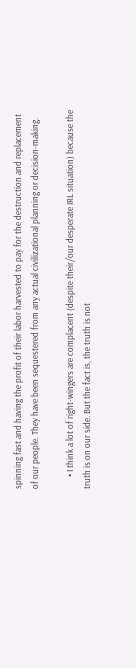spinning fast and having the profit of their labor harvested to pay for the destruction and replacement of our people. They have been sequestered from any actual civilizational planning or decision-making.

      • I think a lot of right-wingers are complacent (despite their/our desperate IRL situation) because the truth is on our side. But the fact is, the truth is not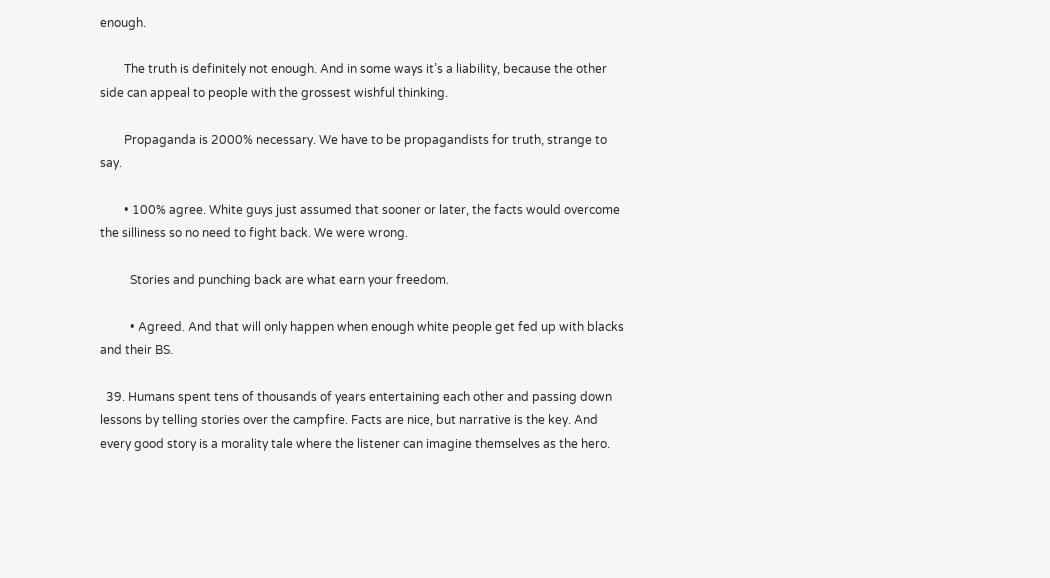enough.

        The truth is definitely not enough. And in some ways it’s a liability, because the other side can appeal to people with the grossest wishful thinking.

        Propaganda is 2000% necessary. We have to be propagandists for truth, strange to say.

        • 100% agree. White guys just assumed that sooner or later, the facts would overcome the silliness so no need to fight back. We were wrong.

          Stories and punching back are what earn your freedom.

          • Agreed. And that will only happen when enough white people get fed up with blacks and their BS.

  39. Humans spent tens of thousands of years entertaining each other and passing down lessons by telling stories over the campfire. Facts are nice, but narrative is the key. And every good story is a morality tale where the listener can imagine themselves as the hero.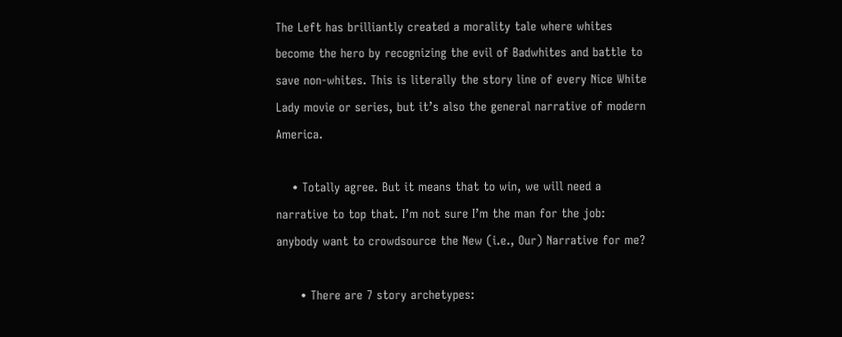The Left has brilliantly created a morality tale where whites become the hero by recognizing the evil of Badwhites and battle to save non-whites. This is literally the story line of every Nice White Lady movie or series, but it’s also the general narrative of modern America.

    • Totally agree. But it means that to win, we will need a narrative to top that. I’m not sure I’m the man for the job: anybody want to crowdsource the New (i.e., Our) Narrative for me?

      • There are 7 story archetypes: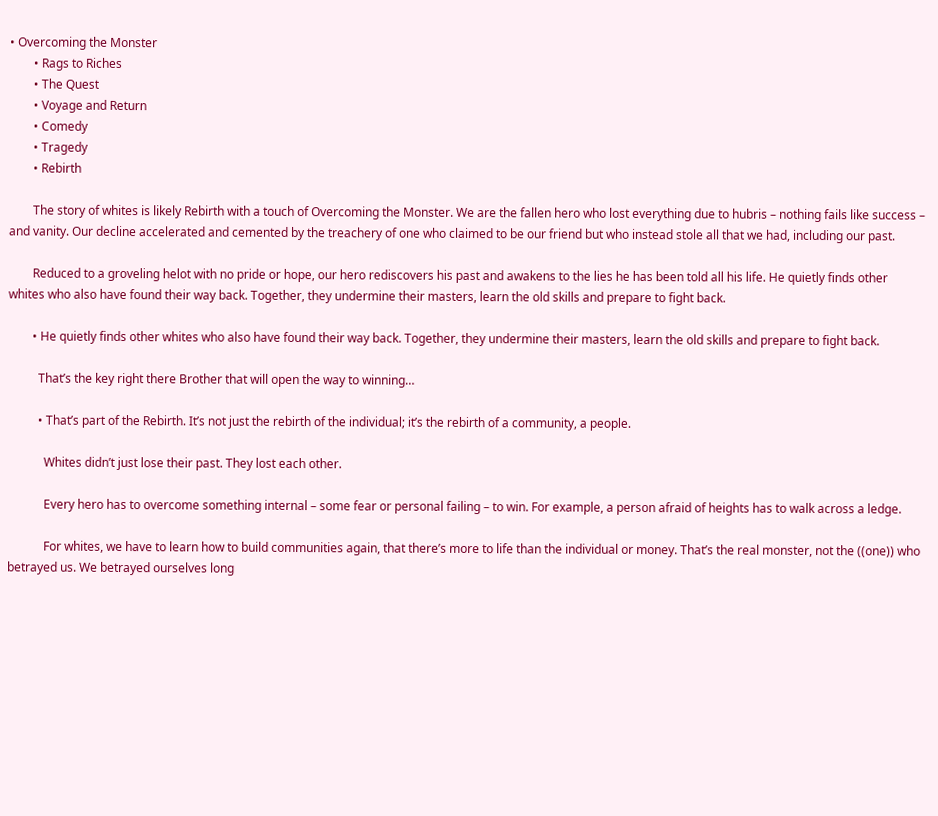• Overcoming the Monster
        • Rags to Riches
        • The Quest
        • Voyage and Return
        • Comedy
        • Tragedy
        • Rebirth

        The story of whites is likely Rebirth with a touch of Overcoming the Monster. We are the fallen hero who lost everything due to hubris – nothing fails like success – and vanity. Our decline accelerated and cemented by the treachery of one who claimed to be our friend but who instead stole all that we had, including our past.

        Reduced to a groveling helot with no pride or hope, our hero rediscovers his past and awakens to the lies he has been told all his life. He quietly finds other whites who also have found their way back. Together, they undermine their masters, learn the old skills and prepare to fight back.

        • He quietly finds other whites who also have found their way back. Together, they undermine their masters, learn the old skills and prepare to fight back.

          That’s the key right there Brother that will open the way to winning…

          • That’s part of the Rebirth. It’s not just the rebirth of the individual; it’s the rebirth of a community, a people.

            Whites didn’t just lose their past. They lost each other.

            Every hero has to overcome something internal – some fear or personal failing – to win. For example, a person afraid of heights has to walk across a ledge.

            For whites, we have to learn how to build communities again, that there’s more to life than the individual or money. That’s the real monster, not the ((one)) who betrayed us. We betrayed ourselves long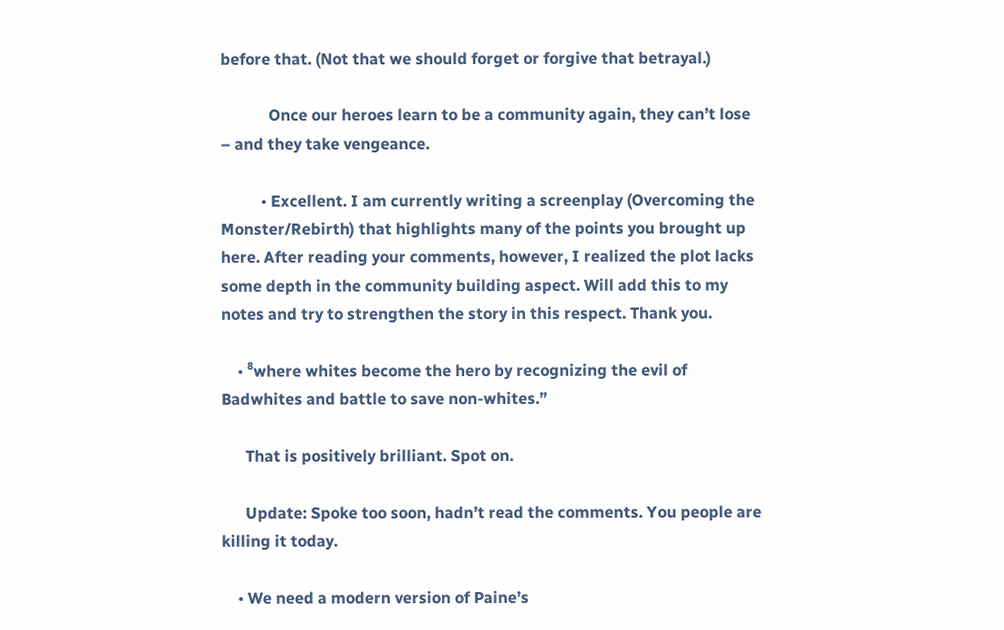before that. (Not that we should forget or forgive that betrayal.)

            Once our heroes learn to be a community again, they can’t lose – and they take vengeance.

          • Excellent. I am currently writing a screenplay (Overcoming the Monster/Rebirth) that highlights many of the points you brought up here. After reading your comments, however, I realized the plot lacks some depth in the community building aspect. Will add this to my notes and try to strengthen the story in this respect. Thank you.

    • ⁸where whites become the hero by recognizing the evil of Badwhites and battle to save non-whites.”

      That is positively brilliant. Spot on.

      Update: Spoke too soon, hadn’t read the comments. You people are killing it today.

    • We need a modern version of Paine’s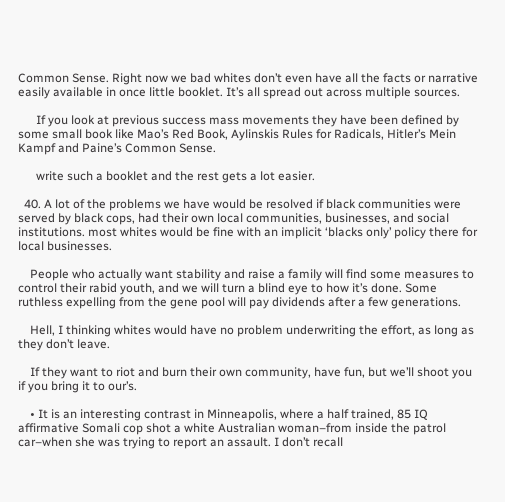Common Sense. Right now we bad whites don’t even have all the facts or narrative easily available in once little booklet. It’s all spread out across multiple sources.

      If you look at previous success mass movements they have been defined by some small book like Mao’s Red Book, Aylinskis Rules for Radicals, Hitler’s Mein Kampf and Paine’s Common Sense.

      write such a booklet and the rest gets a lot easier.

  40. A lot of the problems we have would be resolved if black communities were served by black cops, had their own local communities, businesses, and social institutions. most whites would be fine with an implicit ‘blacks only’ policy there for local businesses.

    People who actually want stability and raise a family will find some measures to control their rabid youth, and we will turn a blind eye to how it’s done. Some ruthless expelling from the gene pool will pay dividends after a few generations.

    Hell, I thinking whites would have no problem underwriting the effort, as long as they don’t leave.

    If they want to riot and burn their own community, have fun, but we’ll shoot you if you bring it to our’s.

    • It is an interesting contrast in Minneapolis, where a half trained, 85 IQ affirmative Somali cop shot a white Australian woman–from inside the patrol car–when she was trying to report an assault. I don’t recall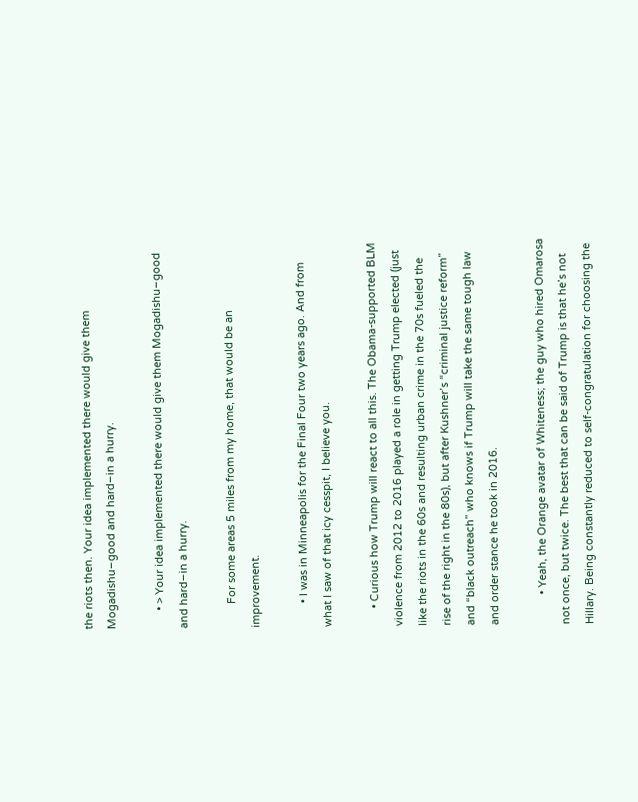the riots then. Your idea implemented there would give them Mogadishu–good and hard–in a hurry.

      • > Your idea implemented there would give them Mogadishu–good and hard–in a hurry.

        For some areas 5 miles from my home, that would be an improvement.

        • I was in Minneapolis for the Final Four two years ago. And from what I saw of that icy cesspit, I believe you.

      • Curious how Trump will react to all this. The Obama-supported BLM violence from 2012 to 2016 played a role in getting Trump elected (just like the riots in the 60s and resulting urban crime in the 70s fueled the rise of the right in the 80s), but after Kushner’s “criminal justice reform” and “black outreach” who knows if Trump will take the same tough law and order stance he took in 2016.

          • Yeah, the Orange avatar of Whiteness; the guy who hired Omarosa not once, but twice. The best that can be said of Trump is that he’s not Hillary. Being constantly reduced to self-congratulation for choosing the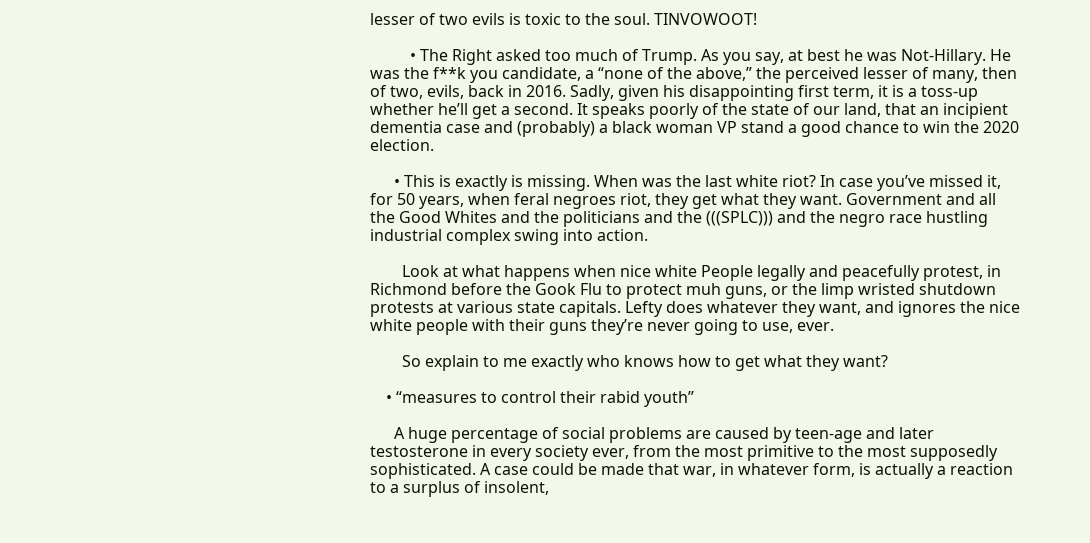lesser of two evils is toxic to the soul. TINVOWOOT!

          • The Right asked too much of Trump. As you say, at best he was Not-Hillary. He was the f**k you candidate, a “none of the above,” the perceived lesser of many, then of two, evils, back in 2016. Sadly, given his disappointing first term, it is a toss-up whether he’ll get a second. It speaks poorly of the state of our land, that an incipient dementia case and (probably) a black woman VP stand a good chance to win the 2020 election.

      • This is exactly is missing. When was the last white riot? In case you’ve missed it, for 50 years, when feral negroes riot, they get what they want. Government and all the Good Whites and the politicians and the (((SPLC))) and the negro race hustling industrial complex swing into action.

        Look at what happens when nice white People legally and peacefully protest, in Richmond before the Gook Flu to protect muh guns, or the limp wristed shutdown protests at various state capitals. Lefty does whatever they want, and ignores the nice white people with their guns they’re never going to use, ever.

        So explain to me exactly who knows how to get what they want?

    • “measures to control their rabid youth”

      A huge percentage of social problems are caused by teen-age and later testosterone in every society ever, from the most primitive to the most supposedly sophisticated. A case could be made that war, in whatever form, is actually a reaction to a surplus of insolent,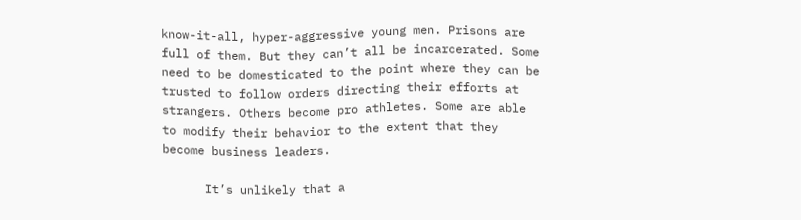know-it-all, hyper-aggressive young men. Prisons are full of them. But they can’t all be incarcerated. Some need to be domesticated to the point where they can be trusted to follow orders directing their efforts at strangers. Others become pro athletes. Some are able to modify their behavior to the extent that they become business leaders.

      It’s unlikely that a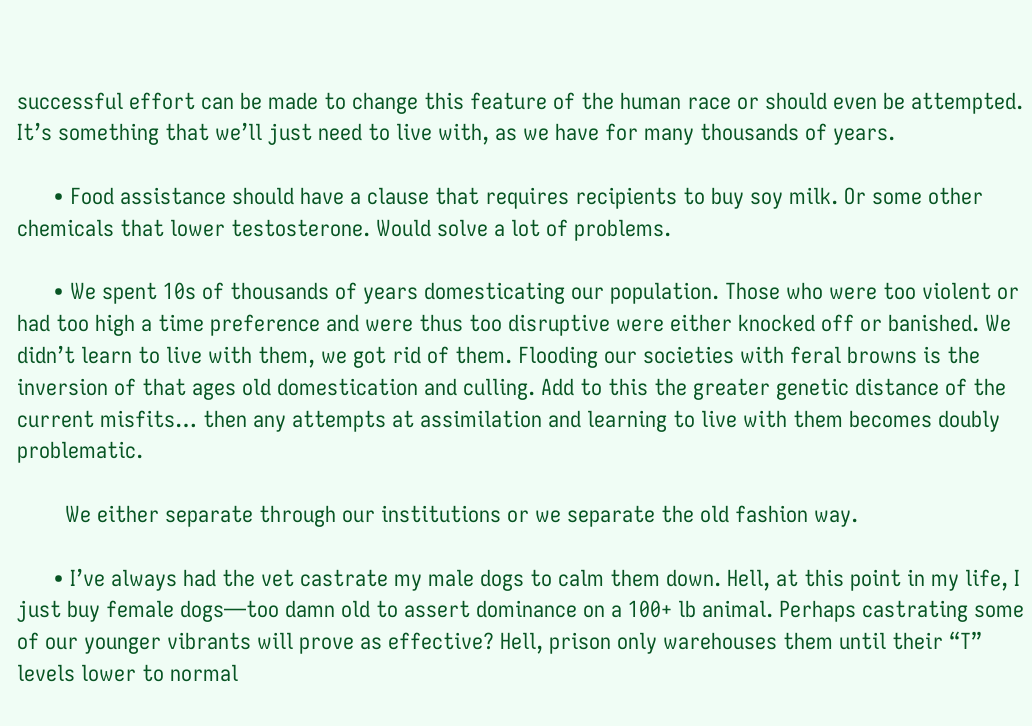successful effort can be made to change this feature of the human race or should even be attempted. It’s something that we’ll just need to live with, as we have for many thousands of years.

      • Food assistance should have a clause that requires recipients to buy soy milk. Or some other chemicals that lower testosterone. Would solve a lot of problems.

      • We spent 10s of thousands of years domesticating our population. Those who were too violent or had too high a time preference and were thus too disruptive were either knocked off or banished. We didn’t learn to live with them, we got rid of them. Flooding our societies with feral browns is the inversion of that ages old domestication and culling. Add to this the greater genetic distance of the current misfits… then any attempts at assimilation and learning to live with them becomes doubly problematic.

        We either separate through our institutions or we separate the old fashion way.

      • I’ve always had the vet castrate my male dogs to calm them down. Hell, at this point in my life, I just buy female dogs—too damn old to assert dominance on a 100+ lb animal. Perhaps castrating some of our younger vibrants will prove as effective? Hell, prison only warehouses them until their “T” levels lower to normal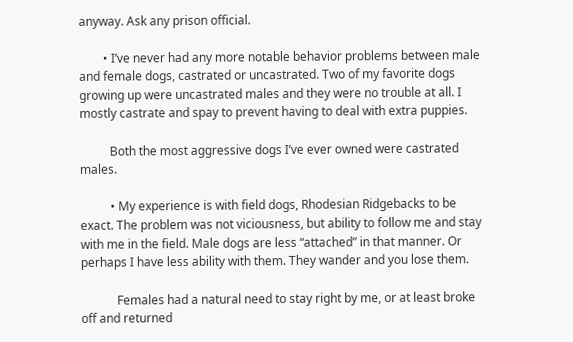anyway. Ask any prison official.

        • I’ve never had any more notable behavior problems between male and female dogs, castrated or uncastrated. Two of my favorite dogs growing up were uncastrated males and they were no trouble at all. I mostly castrate and spay to prevent having to deal with extra puppies.

          Both the most aggressive dogs I’ve ever owned were castrated males.

          • My experience is with field dogs, Rhodesian Ridgebacks to be exact. The problem was not viciousness, but ability to follow me and stay with me in the field. Male dogs are less “attached” in that manner. Or perhaps I have less ability with them. They wander and you lose them.

            Females had a natural need to stay right by me, or at least broke off and returned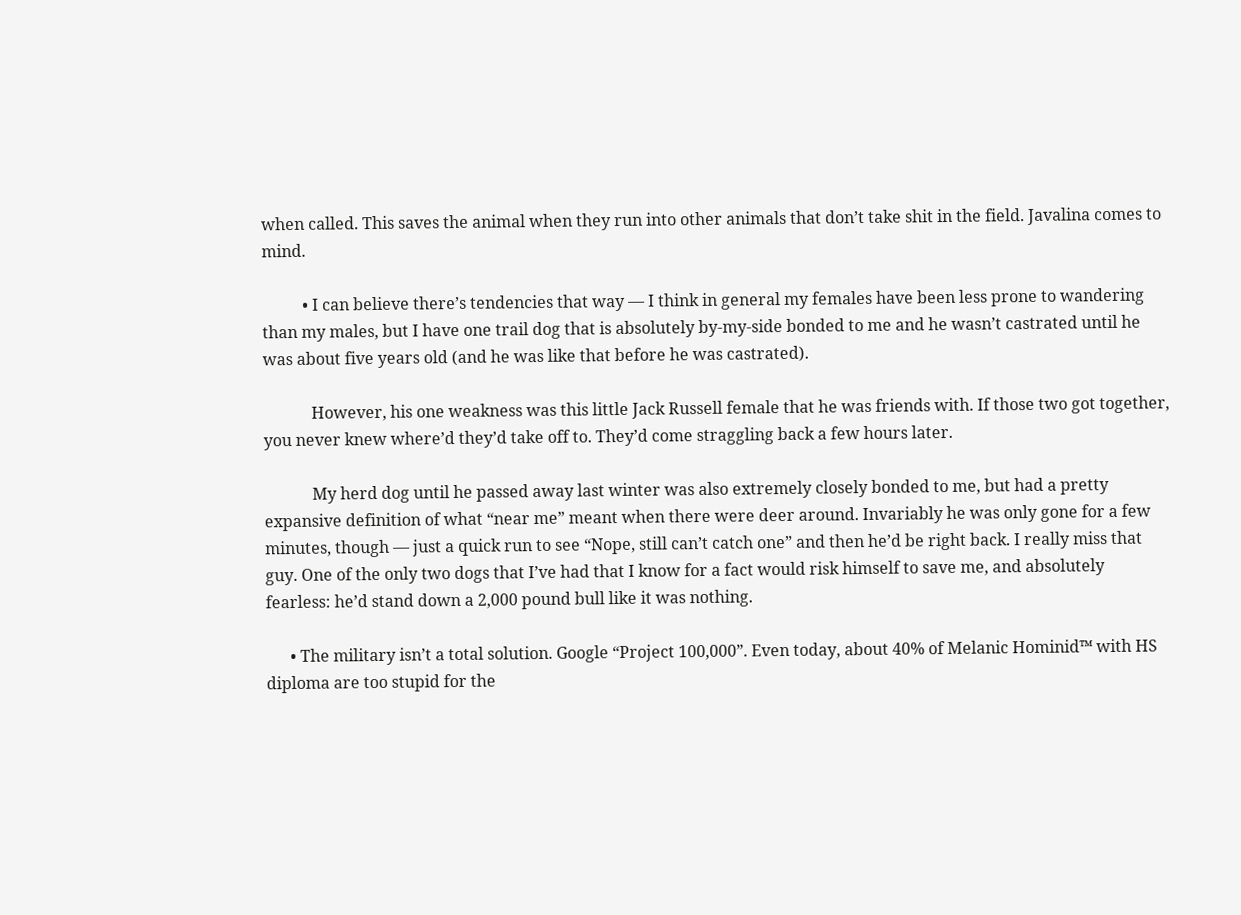when called. This saves the animal when they run into other animals that don’t take shit in the field. Javalina comes to mind.

          • I can believe there’s tendencies that way — I think in general my females have been less prone to wandering than my males, but I have one trail dog that is absolutely by-my-side bonded to me and he wasn’t castrated until he was about five years old (and he was like that before he was castrated).

            However, his one weakness was this little Jack Russell female that he was friends with. If those two got together, you never knew where’d they’d take off to. They’d come straggling back a few hours later.

            My herd dog until he passed away last winter was also extremely closely bonded to me, but had a pretty expansive definition of what “near me” meant when there were deer around. Invariably he was only gone for a few minutes, though — just a quick run to see “Nope, still can’t catch one” and then he’d be right back. I really miss that guy. One of the only two dogs that I’ve had that I know for a fact would risk himself to save me, and absolutely fearless: he’d stand down a 2,000 pound bull like it was nothing.

      • The military isn’t a total solution. Google “Project 100,000”. Even today, about 40% of Melanic Hominid™ with HS diploma are too stupid for the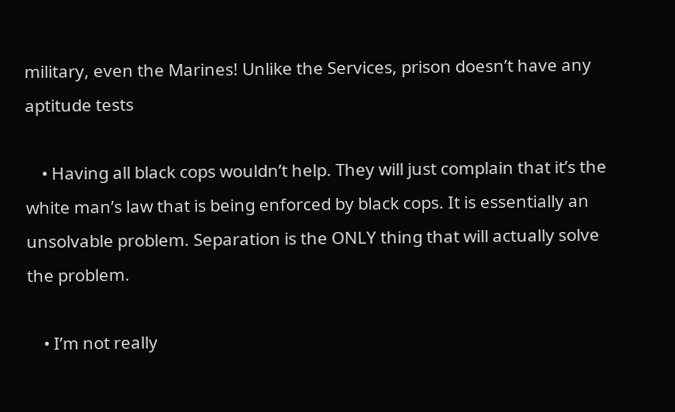military, even the Marines! Unlike the Services, prison doesn’t have any aptitude tests

    • Having all black cops wouldn’t help. They will just complain that it’s the white man’s law that is being enforced by black cops. It is essentially an unsolvable problem. Separation is the ONLY thing that will actually solve the problem.

    • I’m not really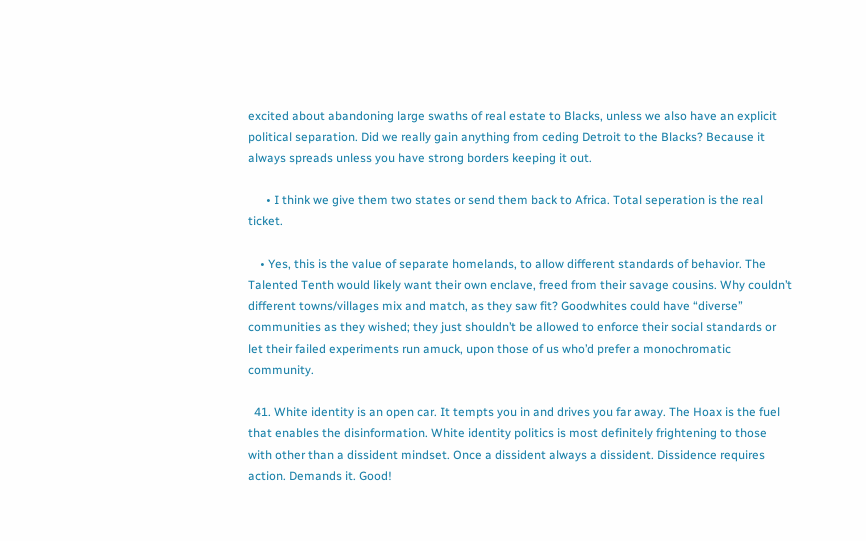excited about abandoning large swaths of real estate to Blacks, unless we also have an explicit political separation. Did we really gain anything from ceding Detroit to the Blacks? Because it always spreads unless you have strong borders keeping it out.

      • I think we give them two states or send them back to Africa. Total seperation is the real ticket.

    • Yes, this is the value of separate homelands, to allow different standards of behavior. The Talented Tenth would likely want their own enclave, freed from their savage cousins. Why couldn’t different towns/villages mix and match, as they saw fit? Goodwhites could have “diverse” communities as they wished; they just shouldn’t be allowed to enforce their social standards or let their failed experiments run amuck, upon those of us who’d prefer a monochromatic community.

  41. White identity is an open car. It tempts you in and drives you far away. The Hoax is the fuel that enables the disinformation. White identity politics is most definitely frightening to those with other than a dissident mindset. Once a dissident always a dissident. Dissidence requires action. Demands it. Good!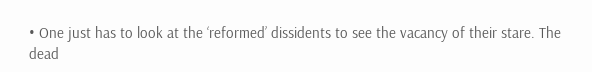• One just has to look at the ‘reformed’ dissidents to see the vacancy of their stare. The dead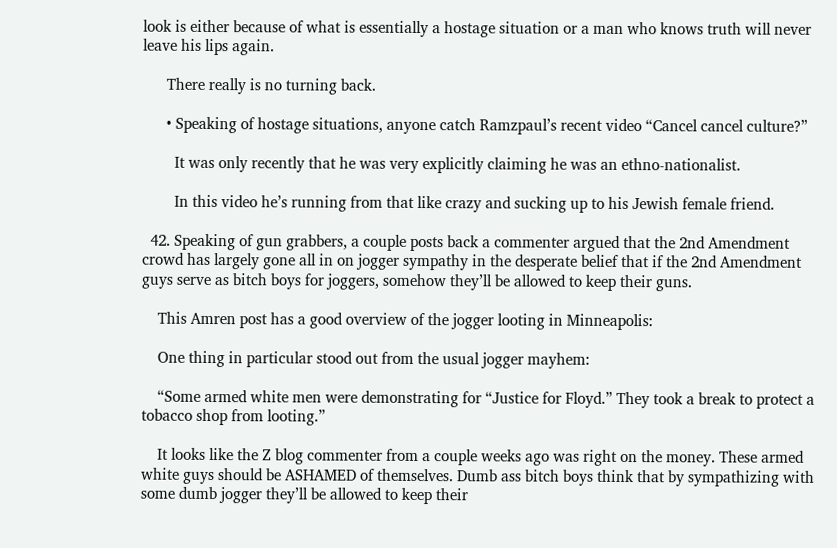look is either because of what is essentially a hostage situation or a man who knows truth will never leave his lips again.

      There really is no turning back.

      • Speaking of hostage situations, anyone catch Ramzpaul’s recent video “Cancel cancel culture?”

        It was only recently that he was very explicitly claiming he was an ethno-nationalist.

        In this video he’s running from that like crazy and sucking up to his Jewish female friend.

  42. Speaking of gun grabbers, a couple posts back a commenter argued that the 2nd Amendment crowd has largely gone all in on jogger sympathy in the desperate belief that if the 2nd Amendment guys serve as bitch boys for joggers, somehow they’ll be allowed to keep their guns.

    This Amren post has a good overview of the jogger looting in Minneapolis:

    One thing in particular stood out from the usual jogger mayhem:

    “Some armed white men were demonstrating for “Justice for Floyd.” They took a break to protect a tobacco shop from looting.”

    It looks like the Z blog commenter from a couple weeks ago was right on the money. These armed white guys should be ASHAMED of themselves. Dumb ass bitch boys think that by sympathizing with some dumb jogger they’ll be allowed to keep their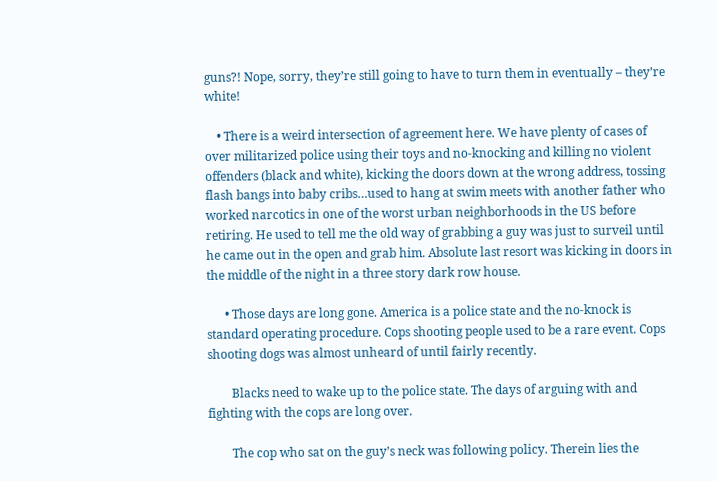guns?! Nope, sorry, they’re still going to have to turn them in eventually – they’re white!

    • There is a weird intersection of agreement here. We have plenty of cases of over militarized police using their toys and no-knocking and killing no violent offenders (black and white), kicking the doors down at the wrong address, tossing flash bangs into baby cribs…used to hang at swim meets with another father who worked narcotics in one of the worst urban neighborhoods in the US before retiring. He used to tell me the old way of grabbing a guy was just to surveil until he came out in the open and grab him. Absolute last resort was kicking in doors in the middle of the night in a three story dark row house.

      • Those days are long gone. America is a police state and the no-knock is standard operating procedure. Cops shooting people used to be a rare event. Cops shooting dogs was almost unheard of until fairly recently.

        Blacks need to wake up to the police state. The days of arguing with and fighting with the cops are long over.

        The cop who sat on the guy’s neck was following policy. Therein lies the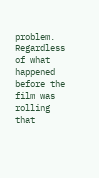problem. Regardless of what happened before the film was rolling that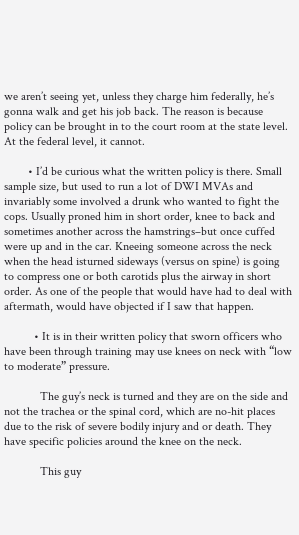we aren’t seeing yet, unless they charge him federally, he’s gonna walk and get his job back. The reason is because policy can be brought in to the court room at the state level. At the federal level, it cannot.

        • I’d be curious what the written policy is there. Small sample size, but used to run a lot of DWI MVAs and invariably some involved a drunk who wanted to fight the cops. Usually proned him in short order, knee to back and sometimes another across the hamstrings–but once cuffed were up and in the car. Kneeing someone across the neck when the head isturned sideways (versus on spine) is going to compress one or both carotids plus the airway in short order. As one of the people that would have had to deal with aftermath, would have objected if I saw that happen.

          • It is in their written policy that sworn officers who have been through training may use knees on neck with “low to moderate” pressure.

            The guy’s neck is turned and they are on the side and not the trachea or the spinal cord, which are no-hit places due to the risk of severe bodily injury and or death. They have specific policies around the knee on the neck.

            This guy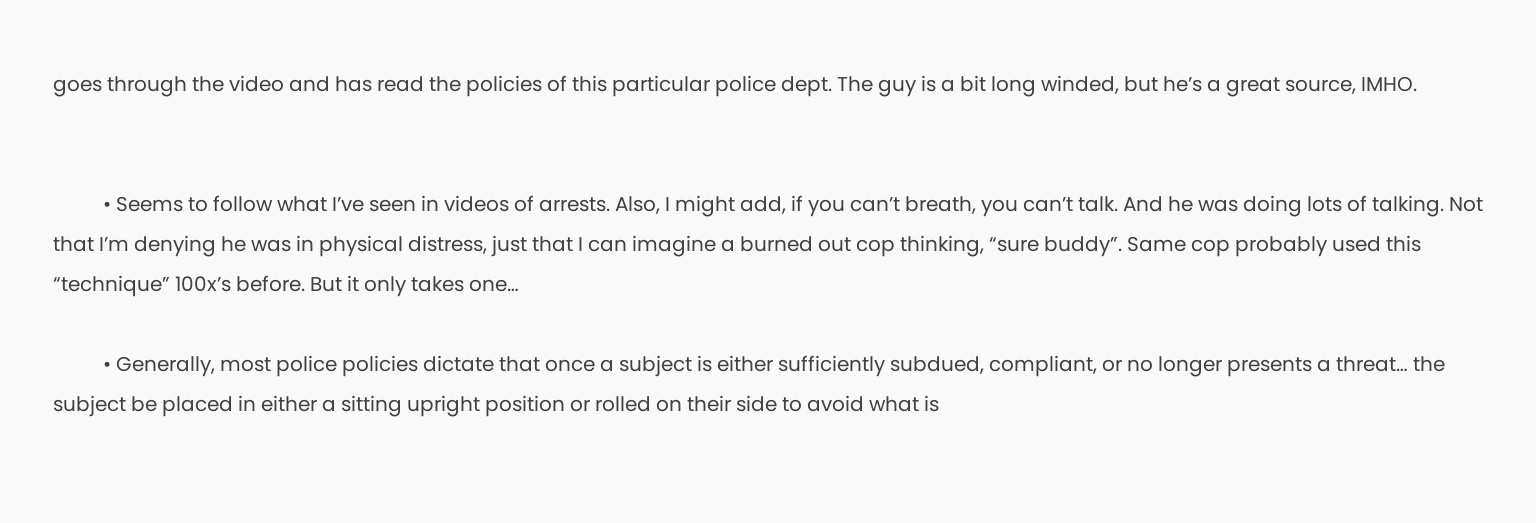goes through the video and has read the policies of this particular police dept. The guy is a bit long winded, but he’s a great source, IMHO.


          • Seems to follow what I’ve seen in videos of arrests. Also, I might add, if you can’t breath, you can’t talk. And he was doing lots of talking. Not that I’m denying he was in physical distress, just that I can imagine a burned out cop thinking, “sure buddy”. Same cop probably used this “technique” 100x’s before. But it only takes one…

          • Generally, most police policies dictate that once a subject is either sufficiently subdued, compliant, or no longer presents a threat… the subject be placed in either a sitting upright position or rolled on their side to avoid what is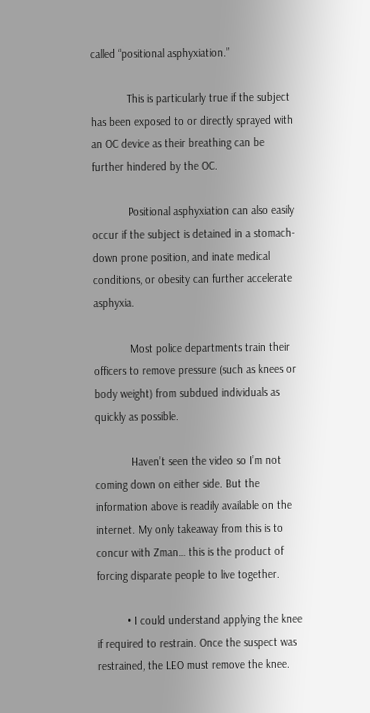called “positional asphyxiation.”

            This is particularly true if the subject has been exposed to or directly sprayed with an OC device as their breathing can be further hindered by the OC.

            Positional asphyxiation can also easily occur if the subject is detained in a stomach-down prone position, and inate medical conditions, or obesity can further accelerate asphyxia.

            Most police departments train their officers to remove pressure (such as knees or body weight) from subdued individuals as quickly as possible.

            Haven’t seen the video so I’m not coming down on either side. But the information above is readily available on the internet. My only takeaway from this is to concur with Zman… this is the product of forcing disparate people to live together.

          • I could understand applying the knee if required to restrain. Once the suspect was restrained, the LEO must remove the knee.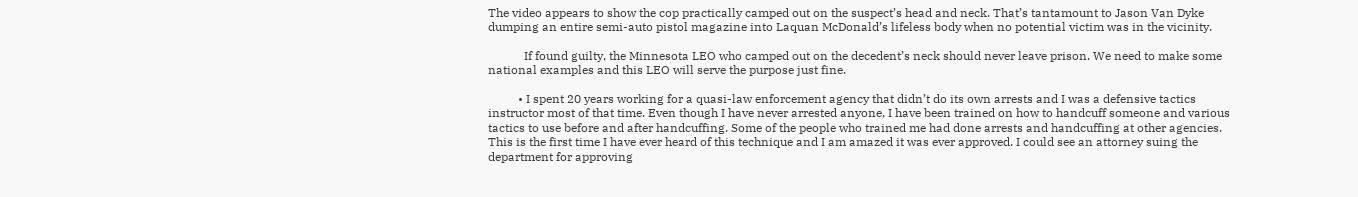The video appears to show the cop practically camped out on the suspect’s head and neck. That’s tantamount to Jason Van Dyke dumping an entire semi-auto pistol magazine into Laquan McDonald’s lifeless body when no potential victim was in the vicinity.

            If found guilty, the Minnesota LEO who camped out on the decedent’s neck should never leave prison. We need to make some national examples and this LEO will serve the purpose just fine.

          • I spent 20 years working for a quasi-law enforcement agency that didn’t do its own arrests and I was a defensive tactics instructor most of that time. Even though I have never arrested anyone, I have been trained on how to handcuff someone and various tactics to use before and after handcuffing. Some of the people who trained me had done arrests and handcuffing at other agencies. This is the first time I have ever heard of this technique and I am amazed it was ever approved. I could see an attorney suing the department for approving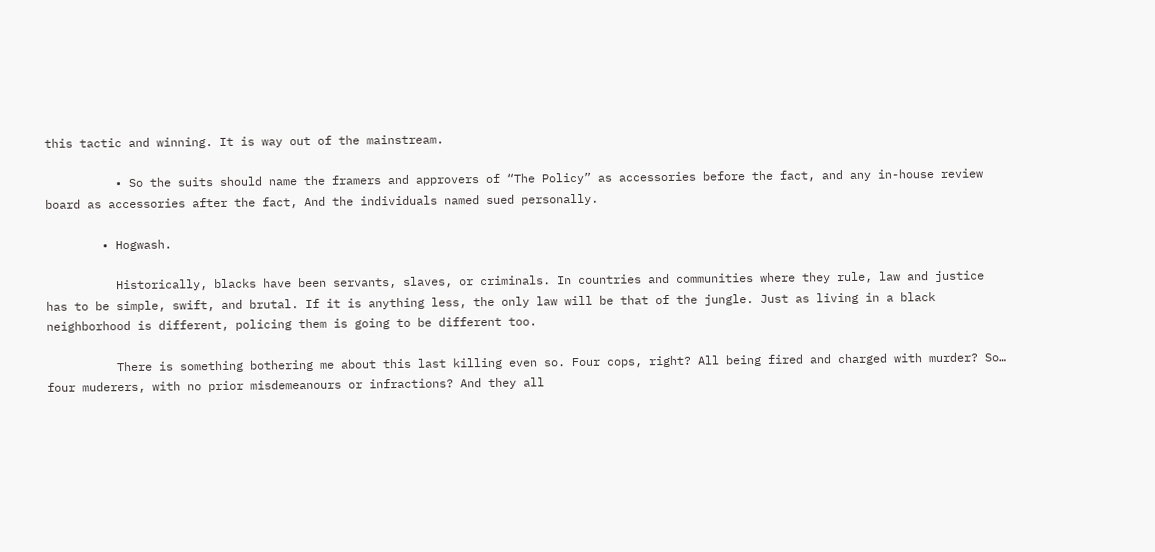this tactic and winning. It is way out of the mainstream.

          • So the suits should name the framers and approvers of “The Policy” as accessories before the fact, and any in-house review board as accessories after the fact, And the individuals named sued personally.

        • Hogwash.

          Historically, blacks have been servants, slaves, or criminals. In countries and communities where they rule, law and justice has to be simple, swift, and brutal. If it is anything less, the only law will be that of the jungle. Just as living in a black neighborhood is different, policing them is going to be different too.

          There is something bothering me about this last killing even so. Four cops, right? All being fired and charged with murder? So… four muderers, with no prior misdemeanours or infractions? And they all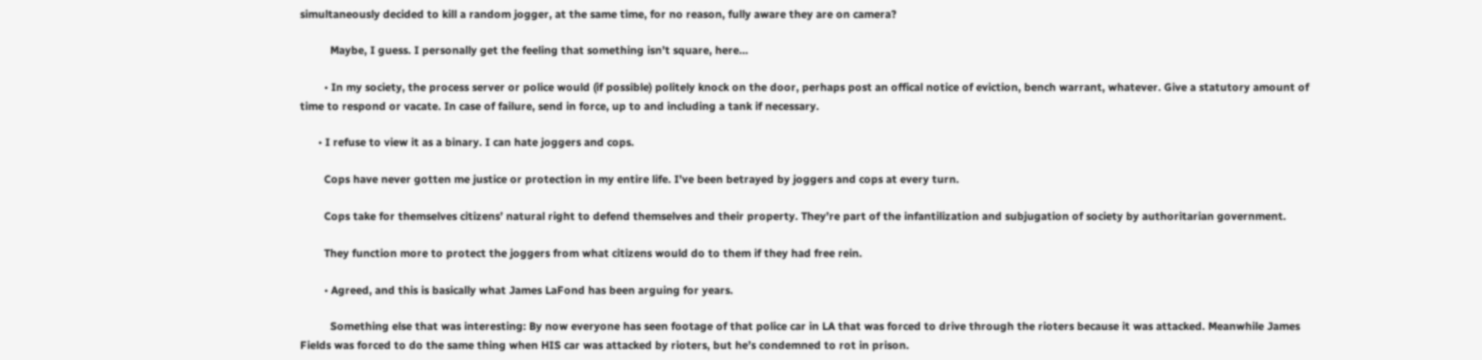simultaneously decided to kill a random jogger, at the same time, for no reason, fully aware they are on camera?

          Maybe, I guess. I personally get the feeling that something isn’t square, here…

        • In my society, the process server or police would (if possible) politely knock on the door, perhaps post an offical notice of eviction, bench warrant, whatever. Give a statutory amount of time to respond or vacate. In case of failure, send in force, up to and including a tank if necessary.

      • I refuse to view it as a binary. I can hate joggers and cops.

        Cops have never gotten me justice or protection in my entire life. I’ve been betrayed by joggers and cops at every turn.

        Cops take for themselves citizens’ natural right to defend themselves and their property. They’re part of the infantilization and subjugation of society by authoritarian government.

        They function more to protect the joggers from what citizens would do to them if they had free rein.

        • Agreed, and this is basically what James LaFond has been arguing for years.

          Something else that was interesting: By now everyone has seen footage of that police car in LA that was forced to drive through the rioters because it was attacked. Meanwhile James Fields was forced to do the same thing when HIS car was attacked by rioters, but he’s condemned to rot in prison.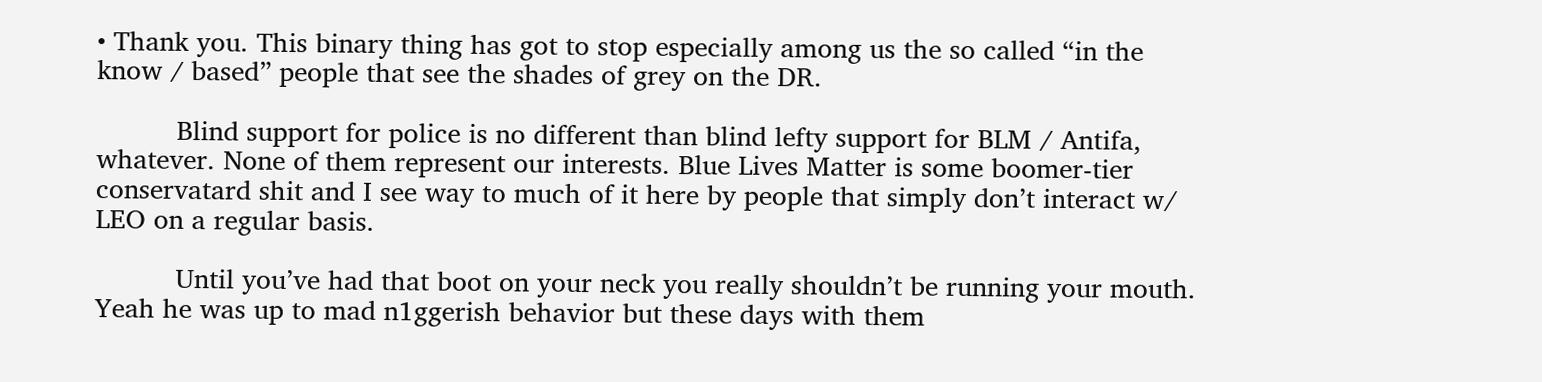• Thank you. This binary thing has got to stop especially among us the so called “in the know / based” people that see the shades of grey on the DR.

          Blind support for police is no different than blind lefty support for BLM / Antifa, whatever. None of them represent our interests. Blue Lives Matter is some boomer-tier conservatard shit and I see way to much of it here by people that simply don’t interact w/ LEO on a regular basis.

          Until you’ve had that boot on your neck you really shouldn’t be running your mouth. Yeah he was up to mad n1ggerish behavior but these days with them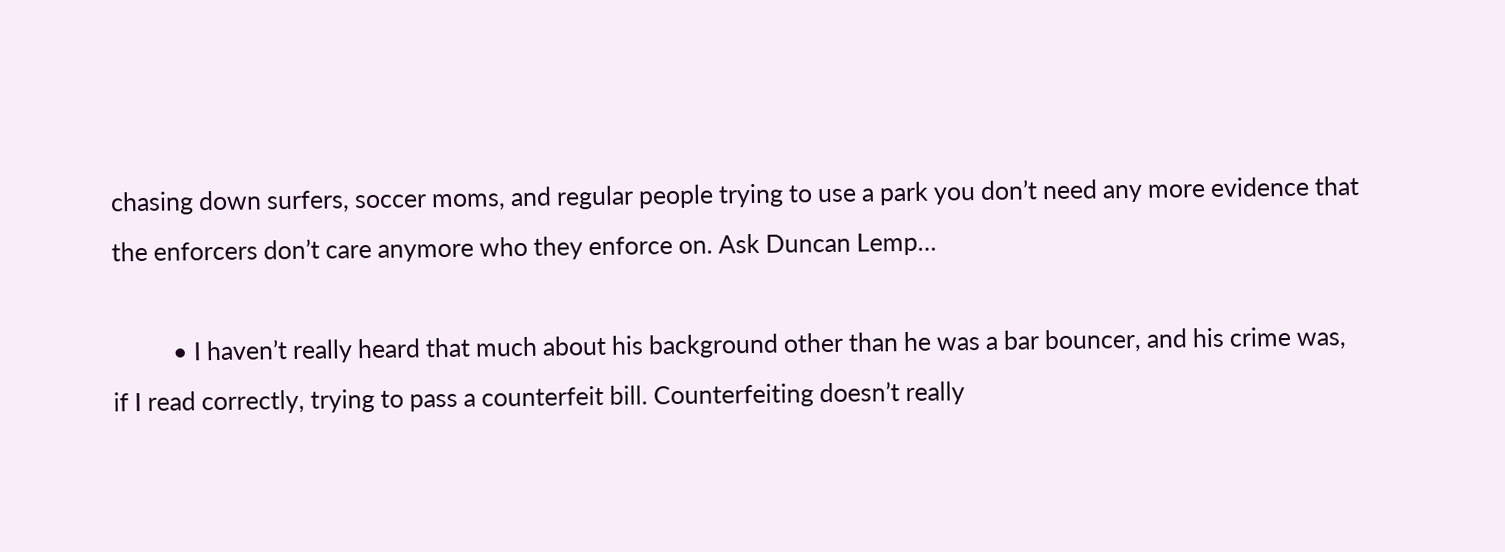chasing down surfers, soccer moms, and regular people trying to use a park you don’t need any more evidence that the enforcers don’t care anymore who they enforce on. Ask Duncan Lemp…

          • I haven’t really heard that much about his background other than he was a bar bouncer, and his crime was, if I read correctly, trying to pass a counterfeit bill. Counterfeiting doesn’t really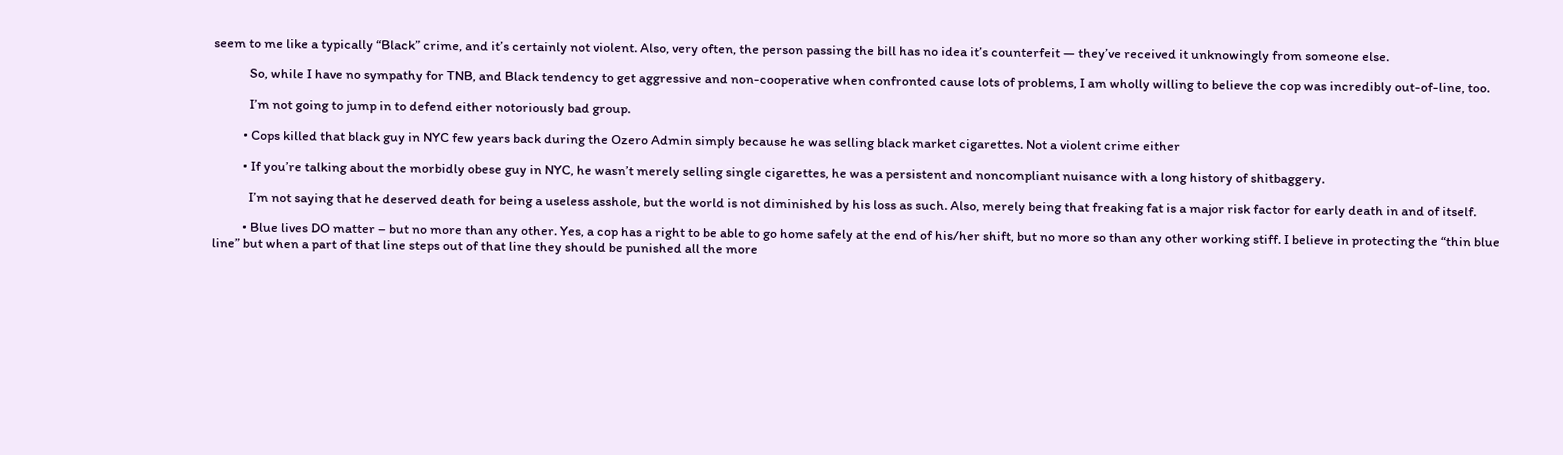seem to me like a typically “Black” crime, and it’s certainly not violent. Also, very often, the person passing the bill has no idea it’s counterfeit — they’ve received it unknowingly from someone else.

            So, while I have no sympathy for TNB, and Black tendency to get aggressive and non-cooperative when confronted cause lots of problems, I am wholly willing to believe the cop was incredibly out-of-line, too.

            I’m not going to jump in to defend either notoriously bad group.

          • Cops killed that black guy in NYC few years back during the Ozero Admin simply because he was selling black market cigarettes. Not a violent crime either

          • If you’re talking about the morbidly obese guy in NYC, he wasn’t merely selling single cigarettes, he was a persistent and noncompliant nuisance with a long history of shitbaggery.

            I’m not saying that he deserved death for being a useless asshole, but the world is not diminished by his loss as such. Also, merely being that freaking fat is a major risk factor for early death in and of itself.

          • Blue lives DO matter – but no more than any other. Yes, a cop has a right to be able to go home safely at the end of his/her shift, but no more so than any other working stiff. I believe in protecting the “thin blue line” but when a part of that line steps out of that line they should be punished all the more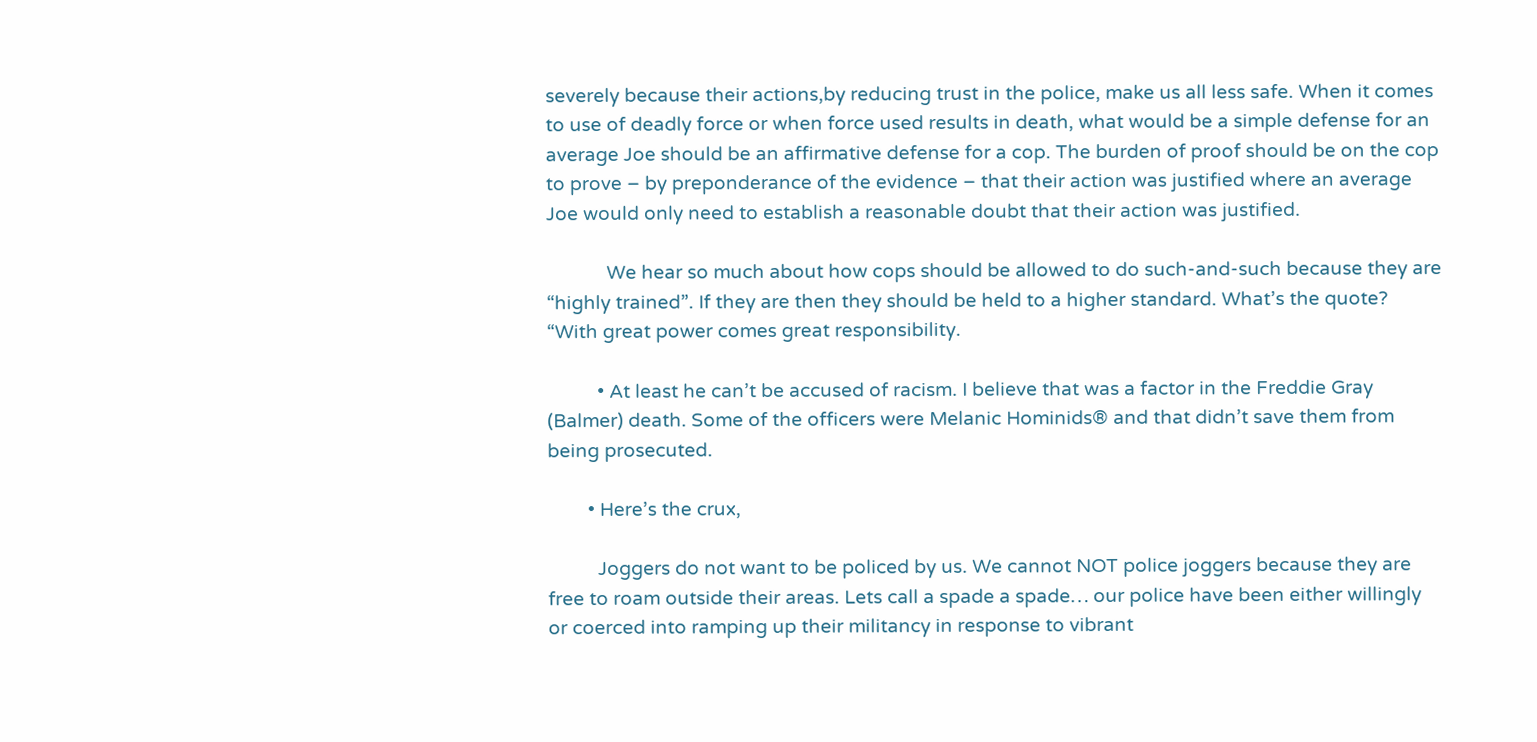severely because their actions,by reducing trust in the police, make us all less safe. When it comes to use of deadly force or when force used results in death, what would be a simple defense for an average Joe should be an affirmative defense for a cop. The burden of proof should be on the cop to prove – by preponderance of the evidence – that their action was justified where an average Joe would only need to establish a reasonable doubt that their action was justified.

            We hear so much about how cops should be allowed to do such-and-such because they are “highly trained”. If they are then they should be held to a higher standard. What’s the quote? “With great power comes great responsibility.

          • At least he can’t be accused of racism. I believe that was a factor in the Freddie Gray (Balmer) death. Some of the officers were Melanic Hominids® and that didn’t save them from being prosecuted.

        • Here’s the crux,

          Joggers do not want to be policed by us. We cannot NOT police joggers because they are free to roam outside their areas. Lets call a spade a spade… our police have been either willingly or coerced into ramping up their militancy in response to vibrant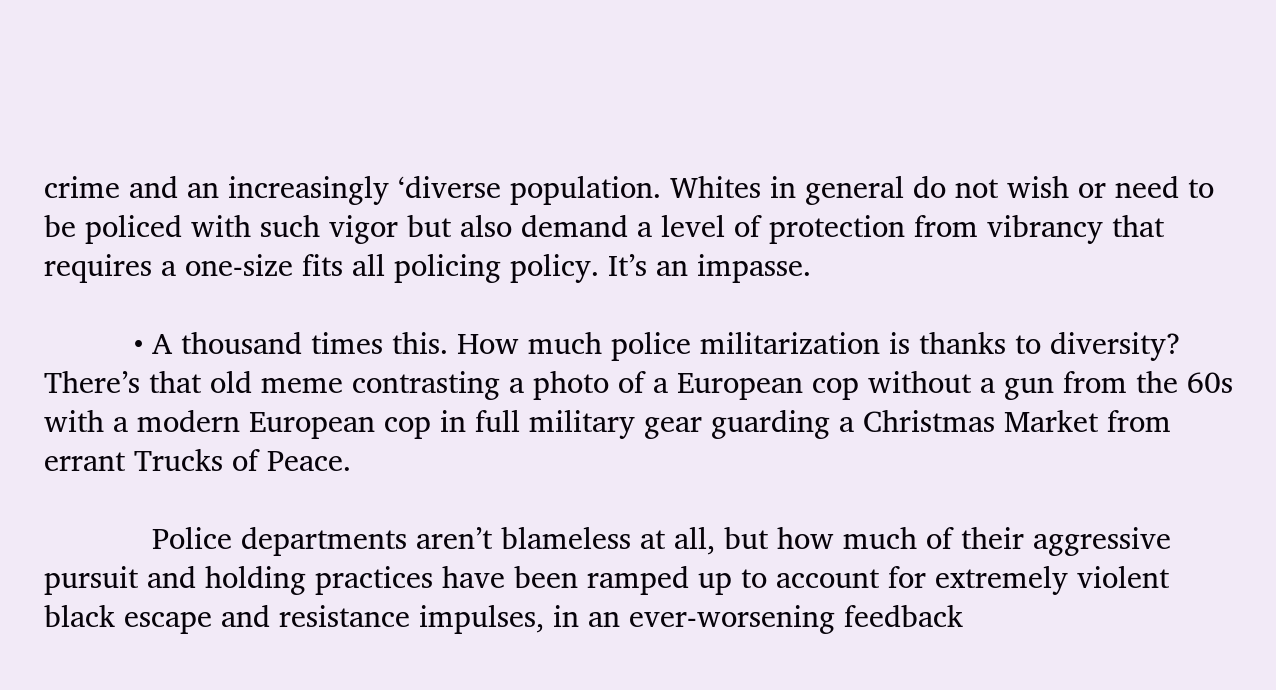crime and an increasingly ‘diverse population. Whites in general do not wish or need to be policed with such vigor but also demand a level of protection from vibrancy that requires a one-size fits all policing policy. It’s an impasse.

          • A thousand times this. How much police militarization is thanks to diversity? There’s that old meme contrasting a photo of a European cop without a gun from the 60s with a modern European cop in full military gear guarding a Christmas Market from errant Trucks of Peace.

            Police departments aren’t blameless at all, but how much of their aggressive pursuit and holding practices have been ramped up to account for extremely violent black escape and resistance impulses, in an ever-worsening feedback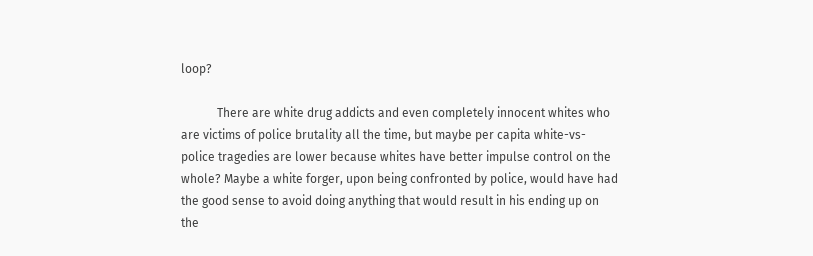loop?

            There are white drug addicts and even completely innocent whites who are victims of police brutality all the time, but maybe per capita white-vs-police tragedies are lower because whites have better impulse control on the whole? Maybe a white forger, upon being confronted by police, would have had the good sense to avoid doing anything that would result in his ending up on the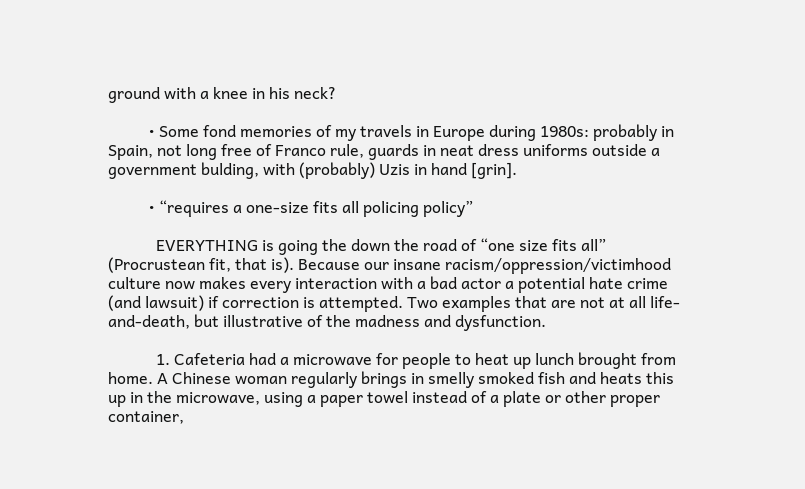ground with a knee in his neck?

          • Some fond memories of my travels in Europe during 1980s: probably in Spain, not long free of Franco rule, guards in neat dress uniforms outside a government bulding, with (probably) Uzis in hand [grin].

          • “requires a one-size fits all policing policy”

            EVERYTHING is going the down the road of “one size fits all” (Procrustean fit, that is). Because our insane racism/oppression/victimhood culture now makes every interaction with a bad actor a potential hate crime (and lawsuit) if correction is attempted. Two examples that are not at all life-and-death, but illustrative of the madness and dysfunction.

            1. Cafeteria had a microwave for people to heat up lunch brought from home. A Chinese woman regularly brings in smelly smoked fish and heats this up in the microwave, using a paper towel instead of a plate or other proper container,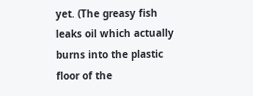yet. (The greasy fish leaks oil which actually burns into the plastic floor of the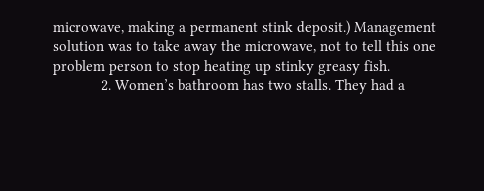microwave, making a permanent stink deposit.) Management solution was to take away the microwave, not to tell this one problem person to stop heating up stinky greasy fish.
            2. Women’s bathroom has two stalls. They had a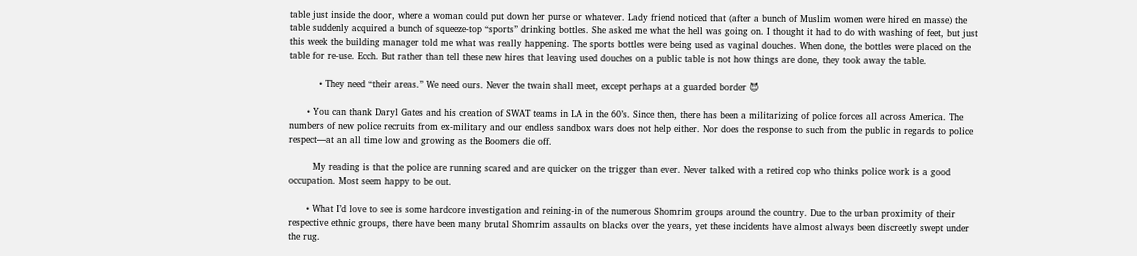table just inside the door, where a woman could put down her purse or whatever. Lady friend noticed that (after a bunch of Muslim women were hired en masse) the table suddenly acquired a bunch of squeeze-top “sports” drinking bottles. She asked me what the hell was going on. I thought it had to do with washing of feet, but just this week the building manager told me what was really happening. The sports bottles were being used as vaginal douches. When done, the bottles were placed on the table for re-use. Ecch. But rather than tell these new hires that leaving used douches on a public table is not how things are done, they took away the table.

          • They need “their areas.” We need ours. Never the twain shall meet, except perhaps at a guarded border 😈

      • You can thank Daryl Gates and his creation of SWAT teams in LA in the 60’s. Since then, there has been a militarizing of police forces all across America. The numbers of new police recruits from ex-military and our endless sandbox wars does not help either. Nor does the response to such from the public in regards to police respect—at an all time low and growing as the Boomers die off.

        My reading is that the police are running scared and are quicker on the trigger than ever. Never talked with a retired cop who thinks police work is a good occupation. Most seem happy to be out.

      • What I’d love to see is some hardcore investigation and reining-in of the numerous Shomrim groups around the country. Due to the urban proximity of their respective ethnic groups, there have been many brutal Shomrim assaults on blacks over the years, yet these incidents have almost always been discreetly swept under the rug.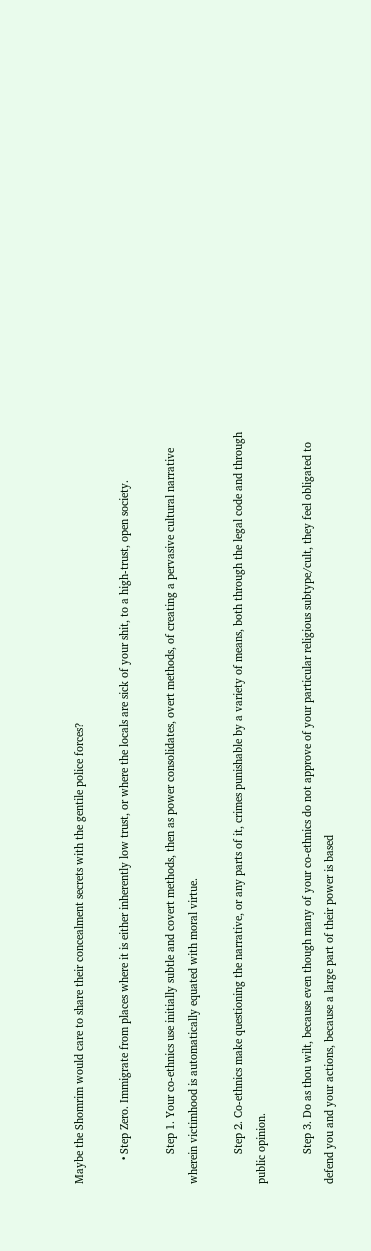Maybe the Shomrim would care to share their concealment secrets with the gentile police forces?

        • Step Zero. Immigrate from places where it is either inherently low trust, or where the locals are sick of your shit, to a high-trust, open society.

          Step 1. Your co-ethnics use initially subtle and covert methods, then as power consolidates, overt methods, of creating a pervasive cultural narrative wherein victimhood is automatically equated with moral virtue.

          Step 2. Co-ethnics make questioning the narrative, or any parts of it, crimes punishable by a variety of means, both through the legal code and through public opinion.

          Step 3. Do as thou wilt, because even though many of your co-ethnics do not approve of your particular religious subtype/cult, they feel obligated to defend you and your actions, because a large part of their power is based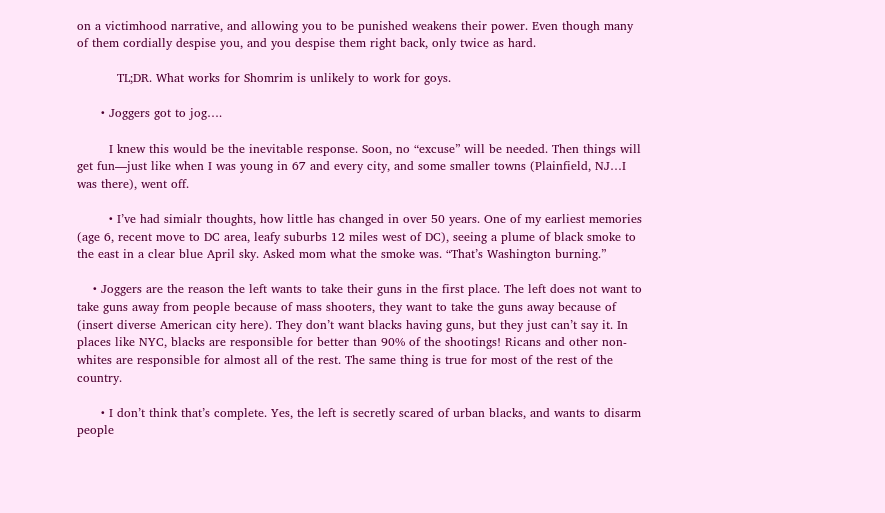on a victimhood narrative, and allowing you to be punished weakens their power. Even though many of them cordially despise you, and you despise them right back, only twice as hard.

          TL;DR. What works for Shomrim is unlikely to work for goys.

      • Joggers got to jog….

        I knew this would be the inevitable response. Soon, no “excuse” will be needed. Then things will get fun—just like when I was young in 67 and every city, and some smaller towns (Plainfield, NJ…I was there), went off.

        • I’ve had simialr thoughts, how little has changed in over 50 years. One of my earliest memories (age 6, recent move to DC area, leafy suburbs 12 miles west of DC), seeing a plume of black smoke to the east in a clear blue April sky. Asked mom what the smoke was. “That’s Washington burning.”

    • Joggers are the reason the left wants to take their guns in the first place. The left does not want to take guns away from people because of mass shooters, they want to take the guns away because of (insert diverse American city here). They don’t want blacks having guns, but they just can’t say it. In places like NYC, blacks are responsible for better than 90% of the shootings! Ricans and other non-whites are responsible for almost all of the rest. The same thing is true for most of the rest of the country.

      • I don’t think that’s complete. Yes, the left is secretly scared of urban blacks, and wants to disarm people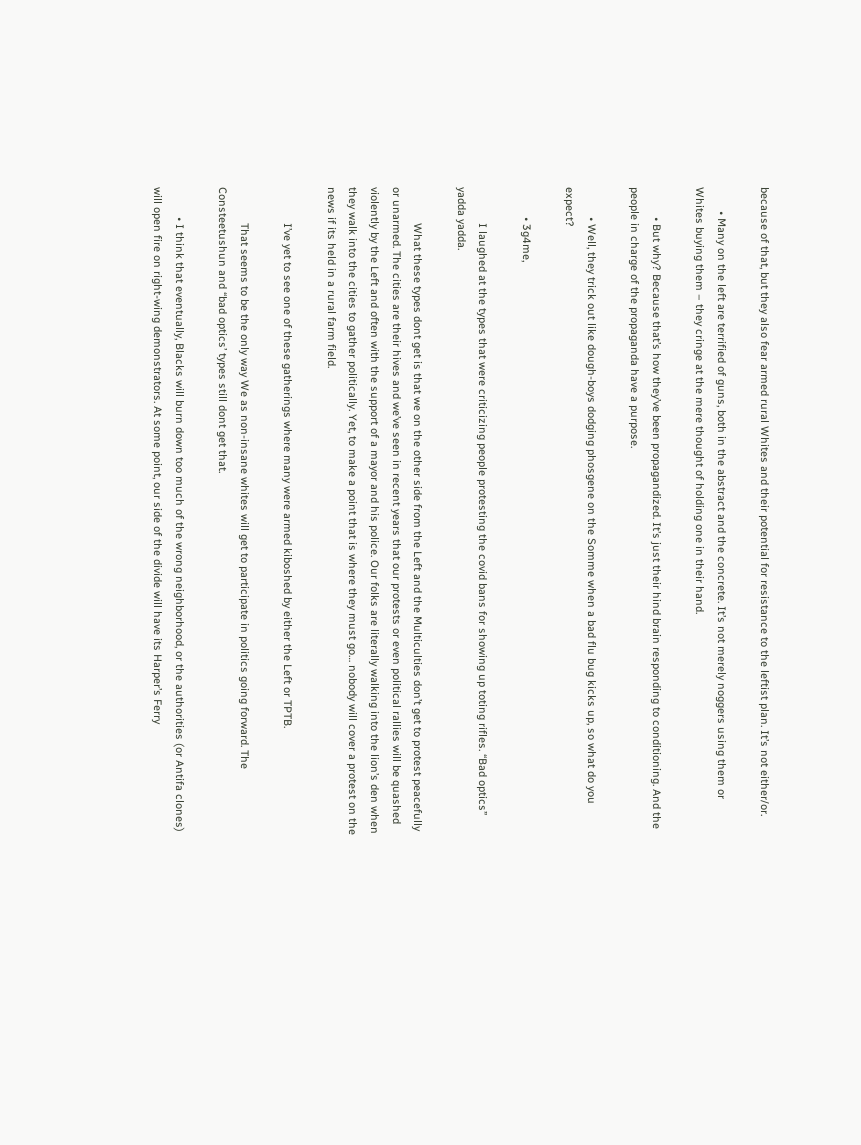because of that, but they also fear armed rural Whites and their potential for resistance to the leftist plan. It’s not either/or.

        • Many on the left are terrified of guns, both in the abstract and the concrete. It’s not merely noggers using them or Whites buying them – they cringe at the mere thought of holding one in their hand.

          • But why? Because that’s how they’ve been propagandized. It’s just their hind brain responding to conditioning. And the people in charge of the propaganda have a purpose.

          • Well, they trick out like dough-boys dodging phosgene on the Somme when a bad flu bug kicks up, so what do you expect?

          • 3g4me,

            I laughed at the types that were criticizing people protesting the covid bans for showing up toting rifles. “Bad optics” yadda yadda.

            What these types dont get is that we on the other side from the Left and the Multiculties don’t get to protest peacefully or unarmed. The cities are their hives and we’ve seen in recent years that our protests or even political rallies will be quashed violently by the Left and often with the support of a mayor and his police. Our folks are literally walking into the lion’s den when they walk into the cities to gather politically. Yet, to make a point that is where they must go… nobody will cover a protest on the news if its held in a rural farm field.

            I’ve yet to see one of these gatherings where many were armed kiboshed by either the Left or TPTB.

            That seems to be the only way We as non-insane whites will get to participate in politics going forward. The Consteetushun and “bad optics’ types still dont get that.

          • I think that eventually, Blacks will burn down too much of the wrong neighborhood, or the authorities (or Antifa clones) will open fire on right-wing demonstrators. At some point, our side of the divide will have its Harper’s Ferry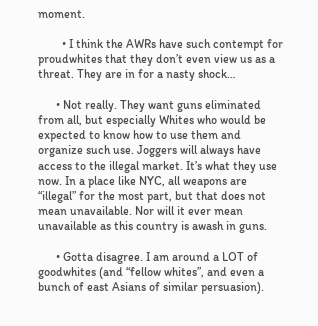moment.

        • I think the AWRs have such contempt for proudwhites that they don’t even view us as a threat. They are in for a nasty shock…

      • Not really. They want guns eliminated from all, but especially Whites who would be expected to know how to use them and organize such use. Joggers will always have access to the illegal market. It’s what they use now. In a place like NYC, all weapons are “illegal” for the most part, but that does not mean unavailable. Nor will it ever mean unavailable as this country is awash in guns.

      • Gotta disagree. I am around a LOT of goodwhites (and “fellow whites”, and even a bunch of east Asians of similar persuasion).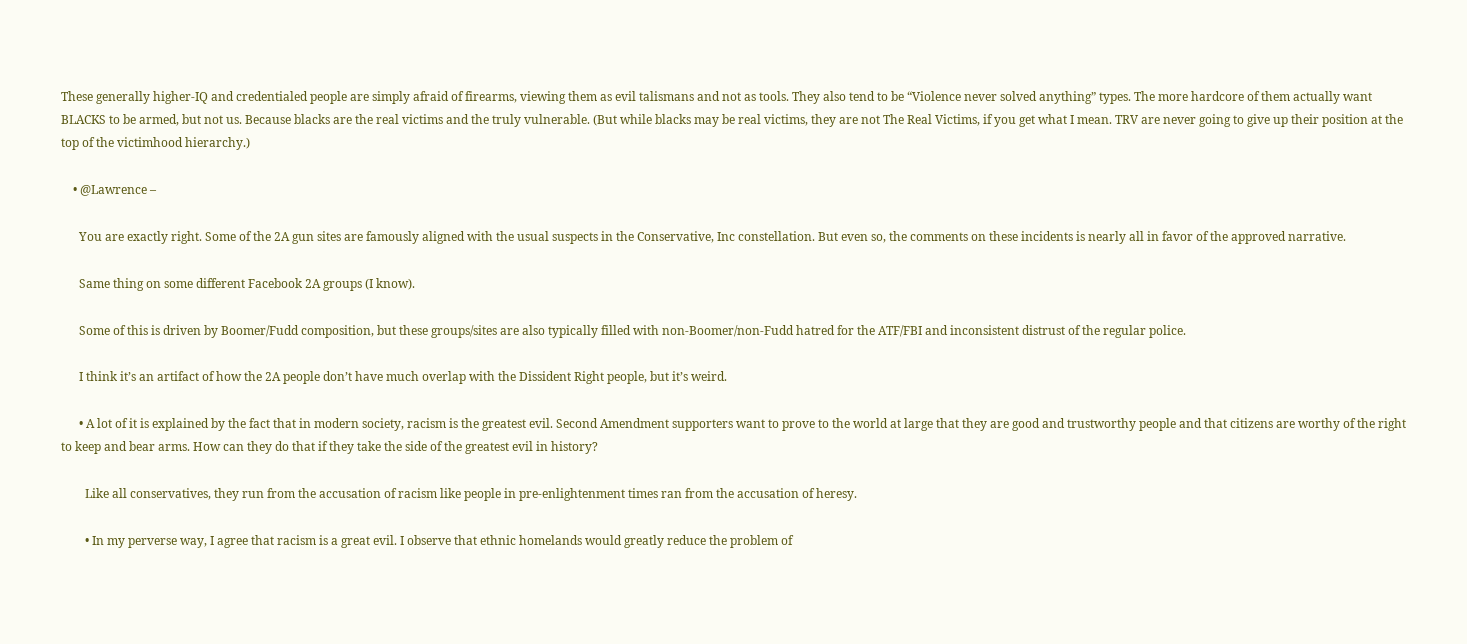These generally higher-IQ and credentialed people are simply afraid of firearms, viewing them as evil talismans and not as tools. They also tend to be “Violence never solved anything” types. The more hardcore of them actually want BLACKS to be armed, but not us. Because blacks are the real victims and the truly vulnerable. (But while blacks may be real victims, they are not The Real Victims, if you get what I mean. TRV are never going to give up their position at the top of the victimhood hierarchy.)

    • @Lawrence –

      You are exactly right. Some of the 2A gun sites are famously aligned with the usual suspects in the Conservative, Inc constellation. But even so, the comments on these incidents is nearly all in favor of the approved narrative.

      Same thing on some different Facebook 2A groups (I know).

      Some of this is driven by Boomer/Fudd composition, but these groups/sites are also typically filled with non-Boomer/non-Fudd hatred for the ATF/FBI and inconsistent distrust of the regular police.

      I think it’s an artifact of how the 2A people don’t have much overlap with the Dissident Right people, but it’s weird.

      • A lot of it is explained by the fact that in modern society, racism is the greatest evil. Second Amendment supporters want to prove to the world at large that they are good and trustworthy people and that citizens are worthy of the right to keep and bear arms. How can they do that if they take the side of the greatest evil in history?

        Like all conservatives, they run from the accusation of racism like people in pre-enlightenment times ran from the accusation of heresy.

        • In my perverse way, I agree that racism is a great evil. I observe that ethnic homelands would greatly reduce the problem of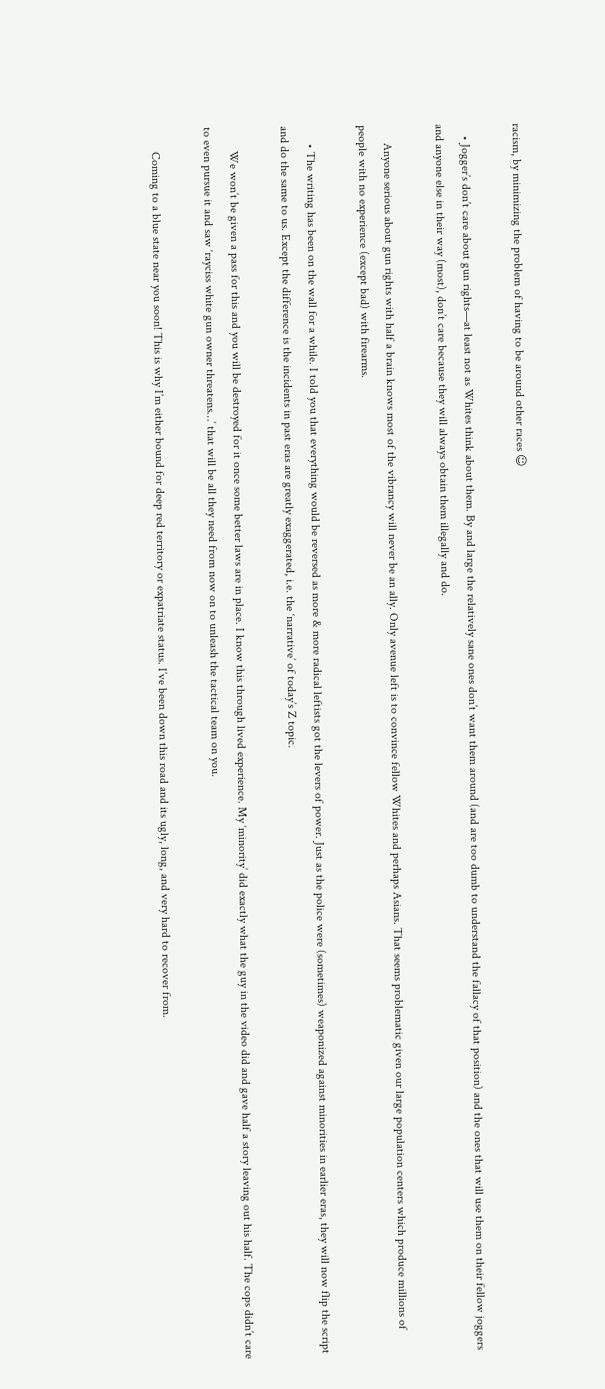racism, by minimizing the problem of having to be around other races ☺

    • Jogger’s don’t care about gun rights—at least not as Whites think about them. By and large the relatively sane ones don’t want them around (and are too dumb to understand the fallacy of that position) and the ones that will use them on their fellow joggers and anyone else in their way (most), don’t care because they will always obtain them illegally and do.

      Anyone serious about gun rights with half a brain knows most of the vibrancy will never be an ally. Only avenue left is to convince fellow Whites and perhaps Asians. That seems problematic given our large population centers which produce millions of people with no experience (except bad) with firearms.

      • The writing has been on the wall for a while. I told you that everything would be reversed as more & more radical leftists got the levers of power. Just as the police were (sometimes) weaponized against minorities in earlier eras, they will now flip the script and do the same to us. Except the difference is the incidents in past eras are greatly exaggerated, i.e. the ‘narrative’ of today’s Z topic.

        We won’t be given a pass for this and you will be destroyed for it once some better laws are in place. I know this through lived experience. My ‘minority’ did exactly what the guy in the video did and gave half a story leaving out his half. The cops didn’t care to even pursue it and saw ‘rayciss white gun owner threatens…’ that will be all they need from now on to unleash the tactical team on you.

        Coming to a blue state near you soon! This is why I’m either bound for deep red territory or expatriate status. I’ve been down this road and its ugly, long, and very hard to recover from.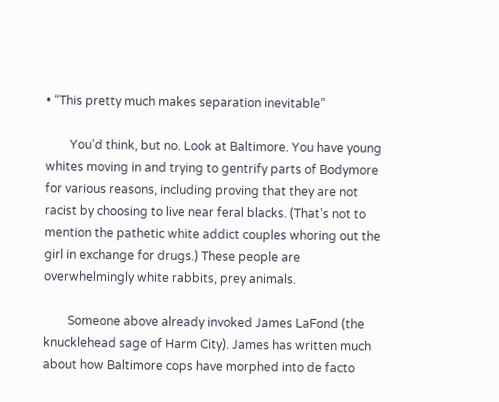• “This pretty much makes separation inevitable”

        You’d think, but no. Look at Baltimore. You have young whites moving in and trying to gentrify parts of Bodymore for various reasons, including proving that they are not racist by choosing to live near feral blacks. (That’s not to mention the pathetic white addict couples whoring out the girl in exchange for drugs.) These people are overwhelmingly white rabbits, prey animals.

        Someone above already invoked James LaFond (the knucklehead sage of Harm City). James has written much about how Baltimore cops have morphed into de facto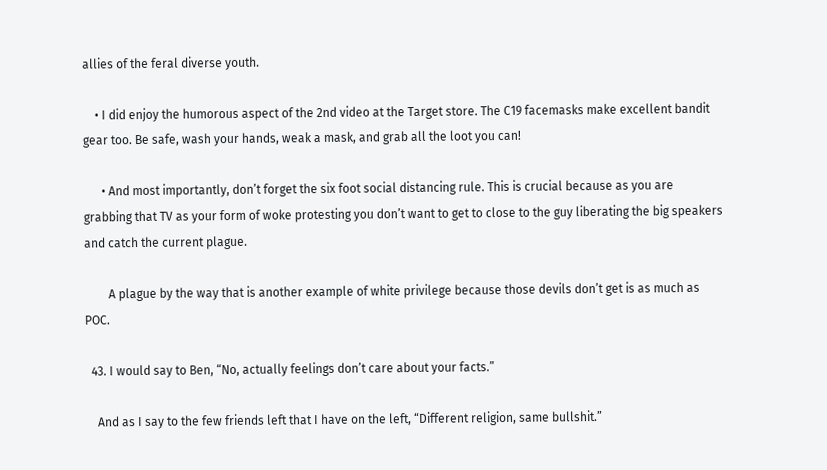allies of the feral diverse youth.

    • I did enjoy the humorous aspect of the 2nd video at the Target store. The C19 facemasks make excellent bandit gear too. Be safe, wash your hands, weak a mask, and grab all the loot you can!

      • And most importantly, don’t forget the six foot social distancing rule. This is crucial because as you are grabbing that TV as your form of woke protesting you don’t want to get to close to the guy liberating the big speakers and catch the current plague.

        A plague by the way that is another example of white privilege because those devils don’t get is as much as POC.

  43. I would say to Ben, “No, actually feelings don’t care about your facts.”

    And as I say to the few friends left that I have on the left, “Different religion, same bullshit.”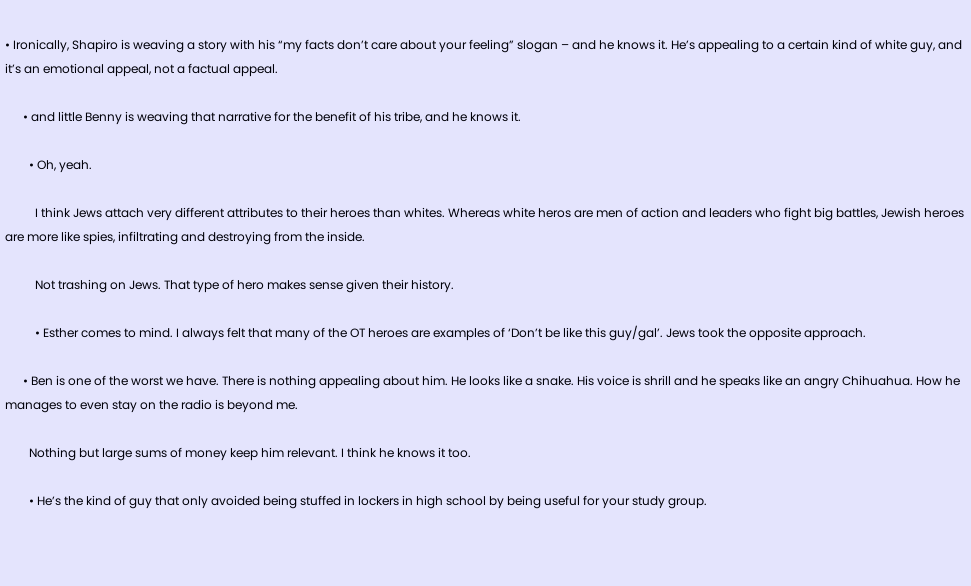• Ironically, Shapiro is weaving a story with his “my facts don’t care about your feeling” slogan – and he knows it. He’s appealing to a certain kind of white guy, and it’s an emotional appeal, not a factual appeal.

      • and little Benny is weaving that narrative for the benefit of his tribe, and he knows it.

        • Oh, yeah.

          I think Jews attach very different attributes to their heroes than whites. Whereas white heros are men of action and leaders who fight big battles, Jewish heroes are more like spies, infiltrating and destroying from the inside.

          Not trashing on Jews. That type of hero makes sense given their history.

          • Esther comes to mind. I always felt that many of the OT heroes are examples of ‘Don’t be like this guy/gal’. Jews took the opposite approach.

      • Ben is one of the worst we have. There is nothing appealing about him. He looks like a snake. His voice is shrill and he speaks like an angry Chihuahua. How he manages to even stay on the radio is beyond me.

        Nothing but large sums of money keep him relevant. I think he knows it too.

        • He’s the kind of guy that only avoided being stuffed in lockers in high school by being useful for your study group.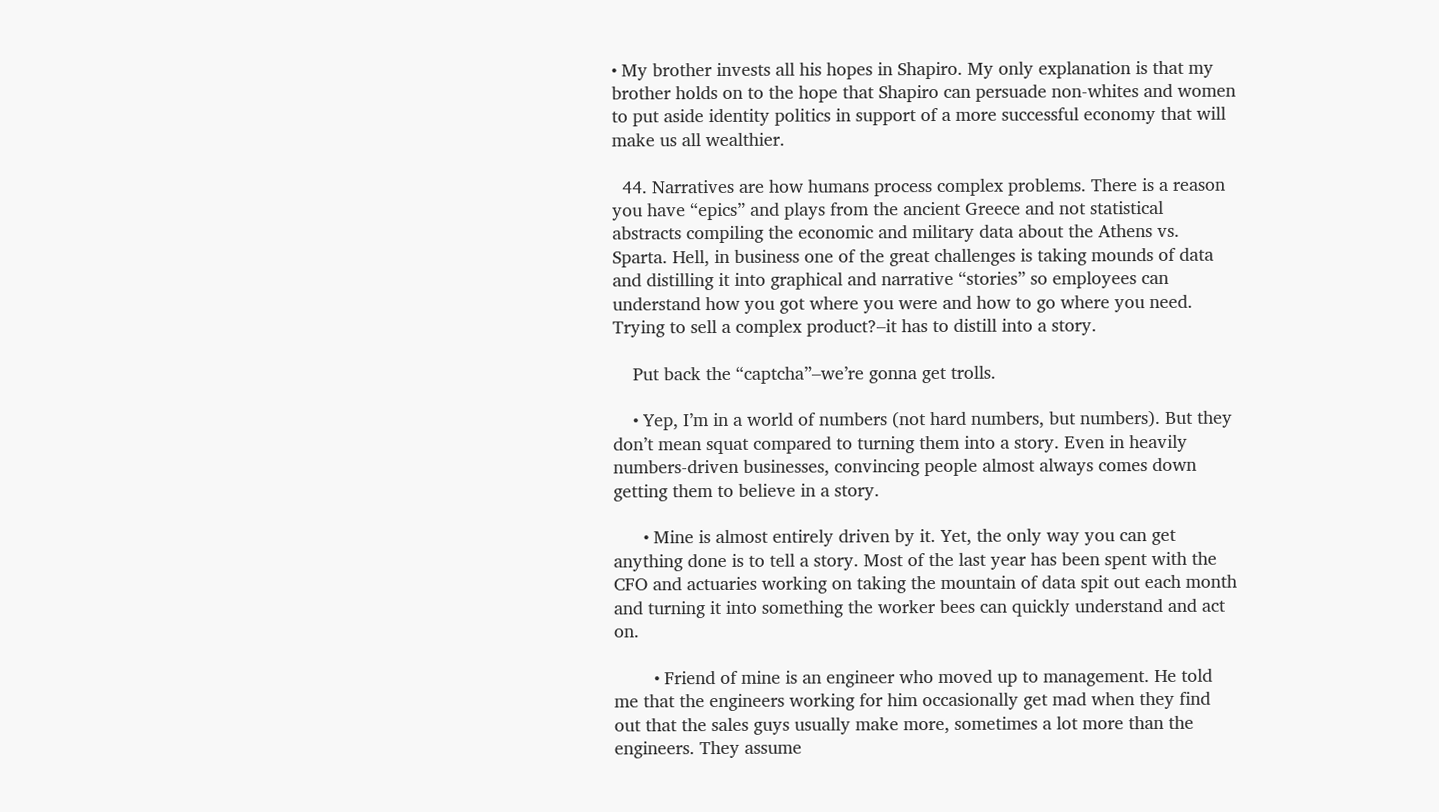• My brother invests all his hopes in Shapiro. My only explanation is that my brother holds on to the hope that Shapiro can persuade non-whites and women to put aside identity politics in support of a more successful economy that will make us all wealthier.

  44. Narratives are how humans process complex problems. There is a reason you have “epics” and plays from the ancient Greece and not statistical abstracts compiling the economic and military data about the Athens vs. Sparta. Hell, in business one of the great challenges is taking mounds of data and distilling it into graphical and narrative “stories” so employees can understand how you got where you were and how to go where you need. Trying to sell a complex product?–it has to distill into a story.

    Put back the “captcha”–we’re gonna get trolls.

    • Yep, I’m in a world of numbers (not hard numbers, but numbers). But they don’t mean squat compared to turning them into a story. Even in heavily numbers-driven businesses, convincing people almost always comes down getting them to believe in a story.

      • Mine is almost entirely driven by it. Yet, the only way you can get anything done is to tell a story. Most of the last year has been spent with the CFO and actuaries working on taking the mountain of data spit out each month and turning it into something the worker bees can quickly understand and act on.

        • Friend of mine is an engineer who moved up to management. He told me that the engineers working for him occasionally get mad when they find out that the sales guys usually make more, sometimes a lot more than the engineers. They assume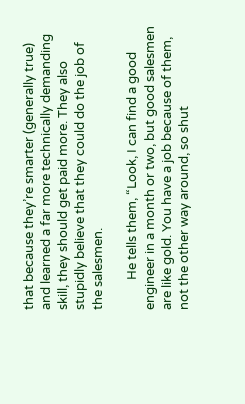that because they’re smarter (generally true) and learned a far more technically demanding skill, they should get paid more. They also stupidly believe that they could do the job of the salesmen.

          He tells them, “Look, I can find a good engineer in a month or two, but good salesmen are like gold. You have a job because of them, not the other way around, so shut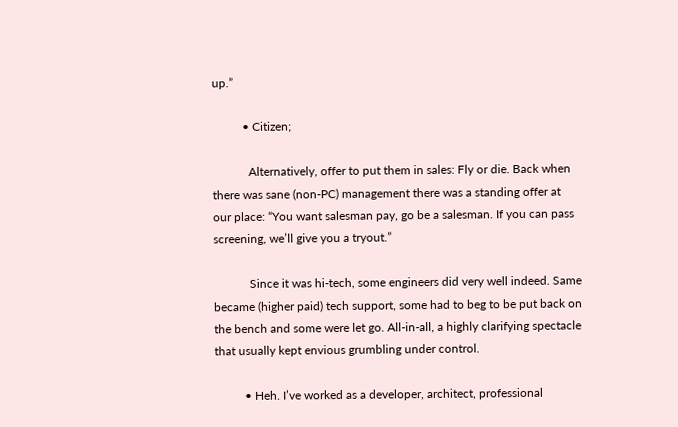up.”

          • Citizen;

            Alternatively, offer to put them in sales: Fly or die. Back when there was sane (non-PC) management there was a standing offer at our place: “You want salesman pay, go be a salesman. If you can pass screening, we’ll give you a tryout.”

            Since it was hi-tech, some engineers did very well indeed. Same became (higher paid) tech support, some had to beg to be put back on the bench and some were let go. All-in-all, a highly clarifying spectacle that usually kept envious grumbling under control.

          • Heh. I’ve worked as a developer, architect, professional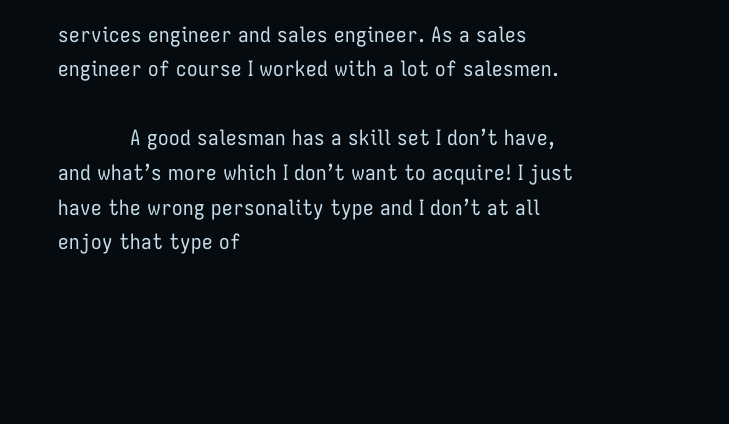services engineer and sales engineer. As a sales engineer of course I worked with a lot of salesmen.

            A good salesman has a skill set I don’t have, and what’s more which I don’t want to acquire! I just have the wrong personality type and I don’t at all enjoy that type of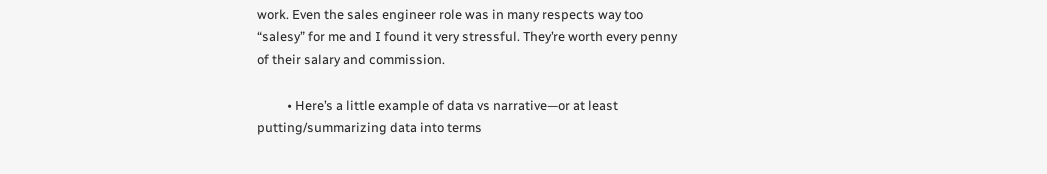work. Even the sales engineer role was in many respects way too “salesy” for me and I found it very stressful. They’re worth every penny of their salary and commission.

          • Here’s a little example of data vs narrative—or at least putting/summarizing data into terms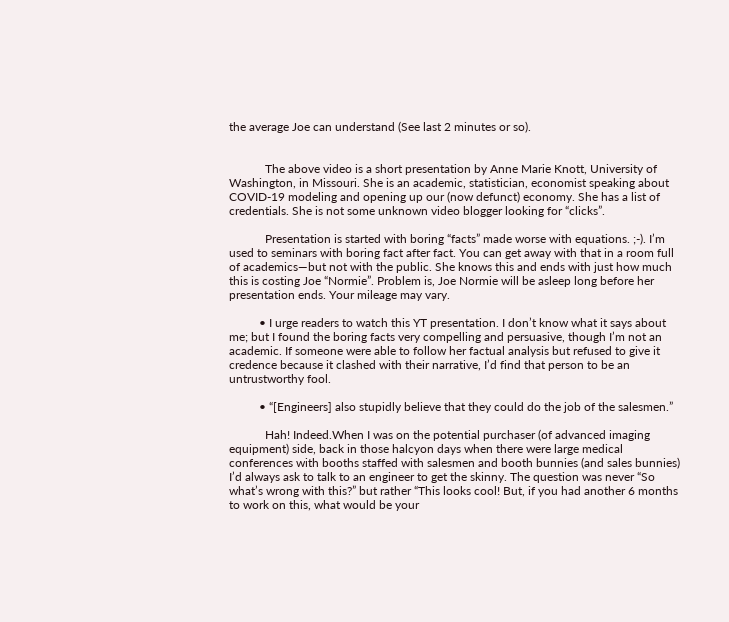the average Joe can understand (See last 2 minutes or so).


            The above video is a short presentation by Anne Marie Knott, University of Washington, in Missouri. She is an academic, statistician, economist speaking about COVID-19 modeling and opening up our (now defunct) economy. She has a list of credentials. She is not some unknown video blogger looking for “clicks”.

            Presentation is started with boring “facts” made worse with equations. ;-). I’m used to seminars with boring fact after fact. You can get away with that in a room full of academics—but not with the public. She knows this and ends with just how much this is costing Joe “Normie”. Problem is, Joe Normie will be asleep long before her presentation ends. Your mileage may vary.

          • I urge readers to watch this YT presentation. I don’t know what it says about me; but I found the boring facts very compelling and persuasive, though I’m not an academic. If someone were able to follow her factual analysis but refused to give it credence because it clashed with their narrative, I’d find that person to be an untrustworthy fool.

          • “[Engineers] also stupidly believe that they could do the job of the salesmen.”

            Hah! Indeed.When I was on the potential purchaser (of advanced imaging equipment) side, back in those halcyon days when there were large medical conferences with booths staffed with salesmen and booth bunnies (and sales bunnies) I’d always ask to talk to an engineer to get the skinny. The question was never “So what’s wrong with this?” but rather “This looks cool! But, if you had another 6 months to work on this, what would be your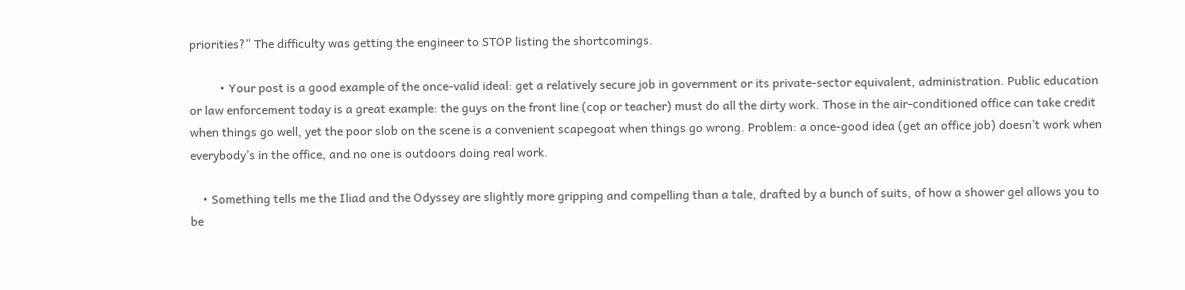priorities?” The difficulty was getting the engineer to STOP listing the shortcomings.

          • Your post is a good example of the once-valid ideal: get a relatively secure job in government or its private-sector equivalent, administration. Public education or law enforcement today is a great example: the guys on the front line (cop or teacher) must do all the dirty work. Those in the air-conditioned office can take credit when things go well, yet the poor slob on the scene is a convenient scapegoat when things go wrong. Problem: a once-good idea (get an office job) doesn’t work when everybody’s in the office, and no one is outdoors doing real work.

    • Something tells me the Iliad and the Odyssey are slightly more gripping and compelling than a tale, drafted by a bunch of suits, of how a shower gel allows you to be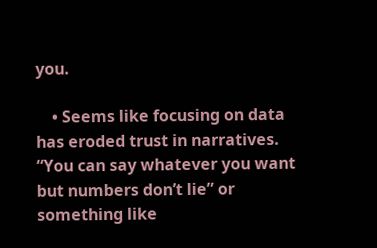you.

    • Seems like focusing on data has eroded trust in narratives. “You can say whatever you want but numbers don’t lie” or something like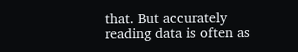that. But accurately reading data is often as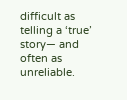difficult as telling a ‘true’ story— and often as unreliable.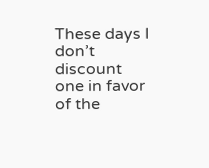These days I don’t discount one in favor of the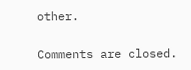other.

Comments are closed.